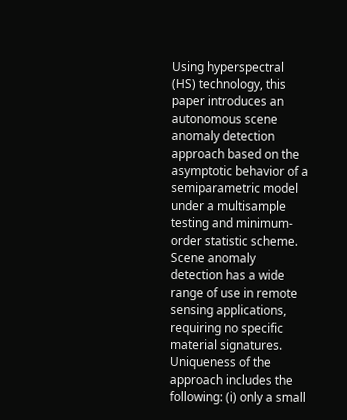Using hyperspectral (HS) technology, this paper introduces an autonomous scene anomaly detection approach based on the asymptotic behavior of a semiparametric model under a multisample testing and minimum-order statistic scheme. Scene anomaly detection has a wide range of use in remote sensing applications, requiring no specific material signatures. Uniqueness of the approach includes the following: (i) only a small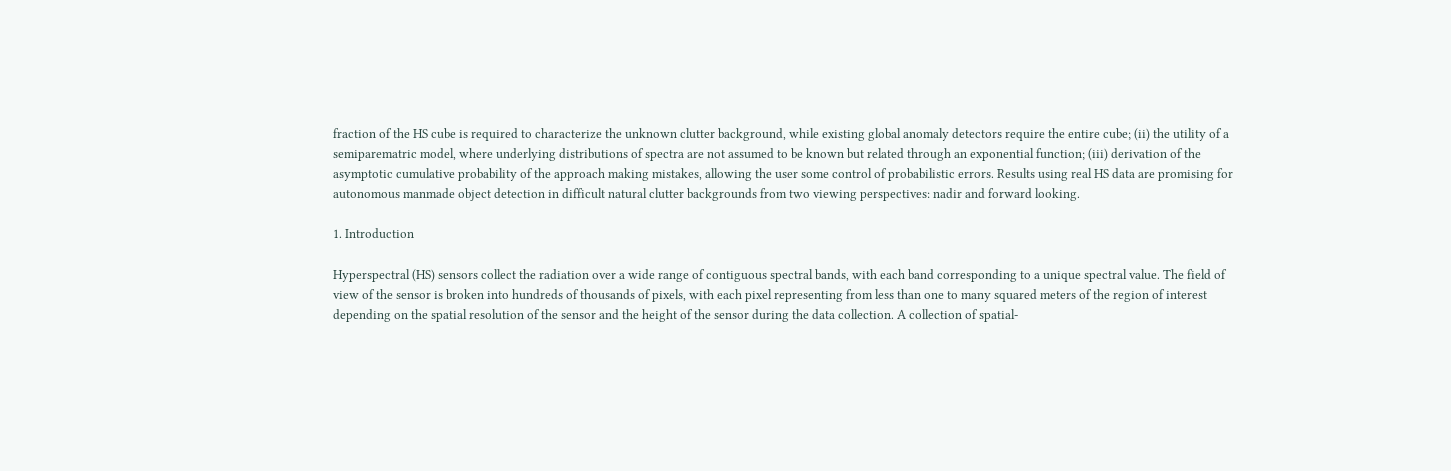fraction of the HS cube is required to characterize the unknown clutter background, while existing global anomaly detectors require the entire cube; (ii) the utility of a semiparematric model, where underlying distributions of spectra are not assumed to be known but related through an exponential function; (iii) derivation of the asymptotic cumulative probability of the approach making mistakes, allowing the user some control of probabilistic errors. Results using real HS data are promising for autonomous manmade object detection in difficult natural clutter backgrounds from two viewing perspectives: nadir and forward looking.

1. Introduction

Hyperspectral (HS) sensors collect the radiation over a wide range of contiguous spectral bands, with each band corresponding to a unique spectral value. The field of view of the sensor is broken into hundreds of thousands of pixels, with each pixel representing from less than one to many squared meters of the region of interest depending on the spatial resolution of the sensor and the height of the sensor during the data collection. A collection of spatial-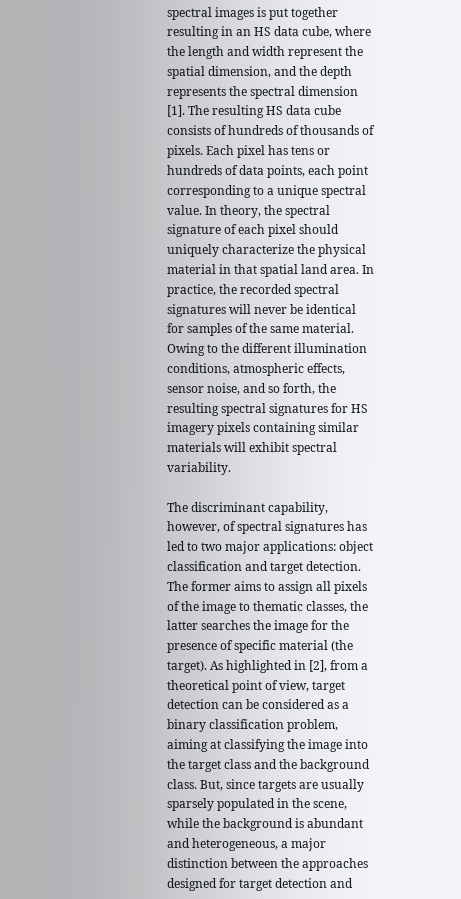spectral images is put together resulting in an HS data cube, where the length and width represent the spatial dimension, and the depth represents the spectral dimension [1]. The resulting HS data cube consists of hundreds of thousands of pixels. Each pixel has tens or hundreds of data points, each point corresponding to a unique spectral value. In theory, the spectral signature of each pixel should uniquely characterize the physical material in that spatial land area. In practice, the recorded spectral signatures will never be identical for samples of the same material. Owing to the different illumination conditions, atmospheric effects, sensor noise, and so forth, the resulting spectral signatures for HS imagery pixels containing similar materials will exhibit spectral variability.

The discriminant capability, however, of spectral signatures has led to two major applications: object classification and target detection. The former aims to assign all pixels of the image to thematic classes, the latter searches the image for the presence of specific material (the target). As highlighted in [2], from a theoretical point of view, target detection can be considered as a binary classification problem, aiming at classifying the image into the target class and the background class. But, since targets are usually sparsely populated in the scene, while the background is abundant and heterogeneous, a major distinction between the approaches designed for target detection and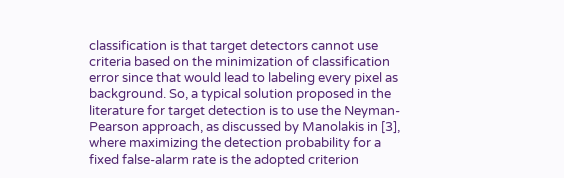classification is that target detectors cannot use criteria based on the minimization of classification error since that would lead to labeling every pixel as background. So, a typical solution proposed in the literature for target detection is to use the Neyman-Pearson approach, as discussed by Manolakis in [3], where maximizing the detection probability for a fixed false-alarm rate is the adopted criterion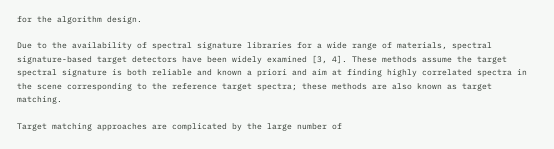for the algorithm design.

Due to the availability of spectral signature libraries for a wide range of materials, spectral signature-based target detectors have been widely examined [3, 4]. These methods assume the target spectral signature is both reliable and known a priori and aim at finding highly correlated spectra in the scene corresponding to the reference target spectra; these methods are also known as target matching.

Target matching approaches are complicated by the large number of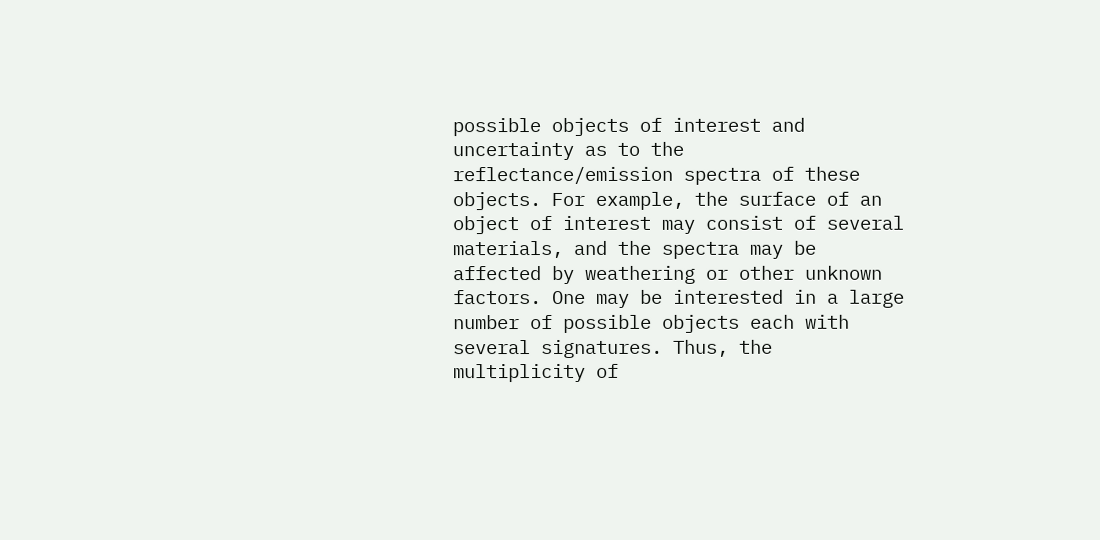possible objects of interest and uncertainty as to the reflectance/emission spectra of these objects. For example, the surface of an object of interest may consist of several materials, and the spectra may be affected by weathering or other unknown factors. One may be interested in a large number of possible objects each with several signatures. Thus, the multiplicity of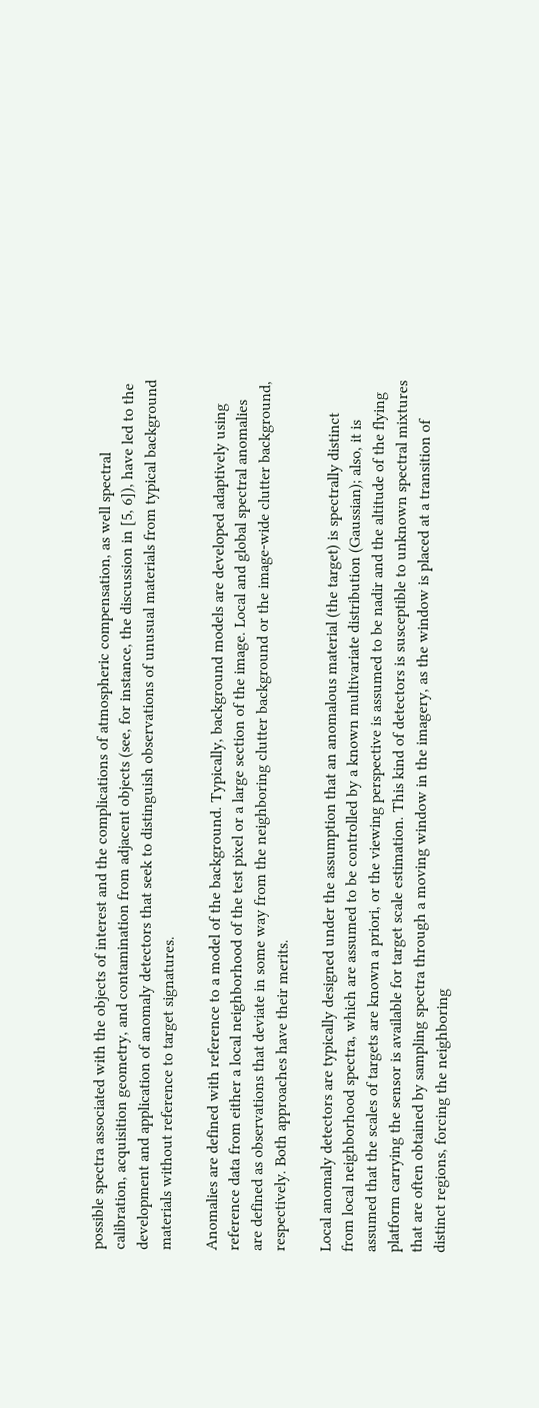possible spectra associated with the objects of interest and the complications of atmospheric compensation, as well spectral calibration, acquisition geometry, and contamination from adjacent objects (see, for instance, the discussion in [5, 6]), have led to the development and application of anomaly detectors that seek to distinguish observations of unusual materials from typical background materials without reference to target signatures.

Anomalies are defined with reference to a model of the background. Typically, background models are developed adaptively using reference data from either a local neighborhood of the test pixel or a large section of the image. Local and global spectral anomalies are defined as observations that deviate in some way from the neighboring clutter background or the image-wide clutter background, respectively. Both approaches have their merits.

Local anomaly detectors are typically designed under the assumption that an anomalous material (the target) is spectrally distinct from local neighborhood spectra, which are assumed to be controlled by a known multivariate distribution (Gaussian); also, it is assumed that the scales of targets are known a priori, or the viewing perspective is assumed to be nadir and the altitude of the flying platform carrying the sensor is available for target scale estimation. This kind of detectors is susceptible to unknown spectral mixtures that are often obtained by sampling spectra through a moving window in the imagery, as the window is placed at a transition of distinct regions, forcing the neighboring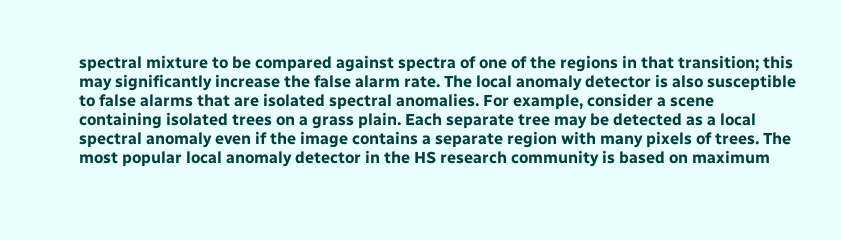spectral mixture to be compared against spectra of one of the regions in that transition; this may significantly increase the false alarm rate. The local anomaly detector is also susceptible to false alarms that are isolated spectral anomalies. For example, consider a scene containing isolated trees on a grass plain. Each separate tree may be detected as a local spectral anomaly even if the image contains a separate region with many pixels of trees. The most popular local anomaly detector in the HS research community is based on maximum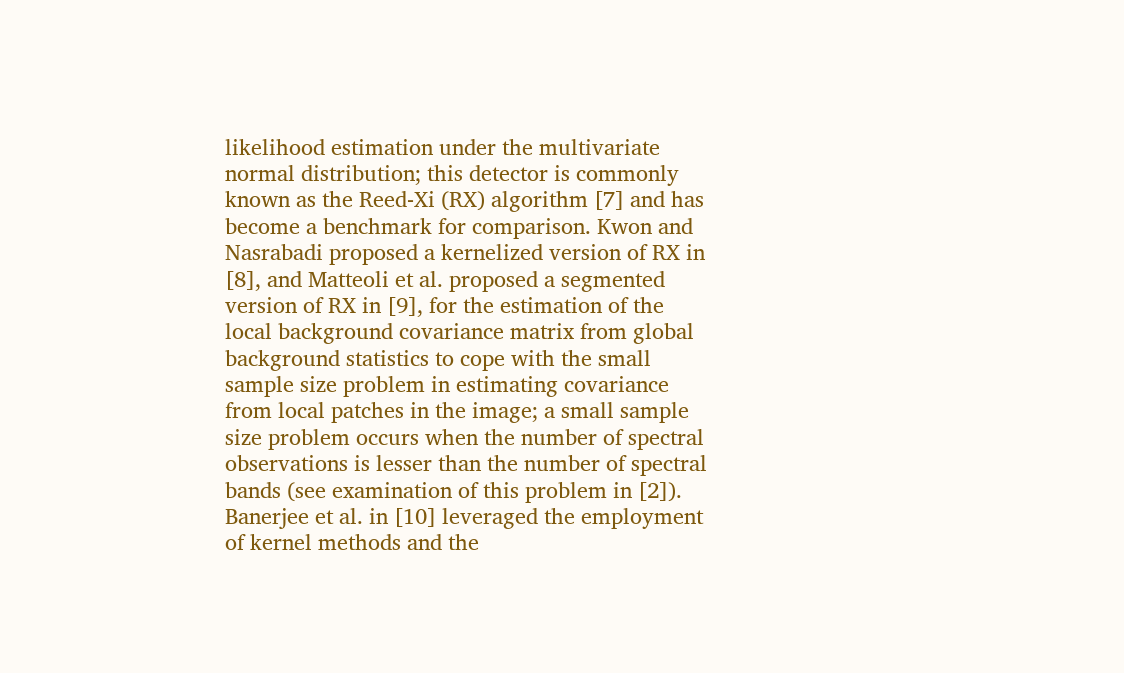likelihood estimation under the multivariate normal distribution; this detector is commonly known as the Reed-Xi (RX) algorithm [7] and has become a benchmark for comparison. Kwon and Nasrabadi proposed a kernelized version of RX in [8], and Matteoli et al. proposed a segmented version of RX in [9], for the estimation of the local background covariance matrix from global background statistics to cope with the small sample size problem in estimating covariance from local patches in the image; a small sample size problem occurs when the number of spectral observations is lesser than the number of spectral bands (see examination of this problem in [2]). Banerjee et al. in [10] leveraged the employment of kernel methods and the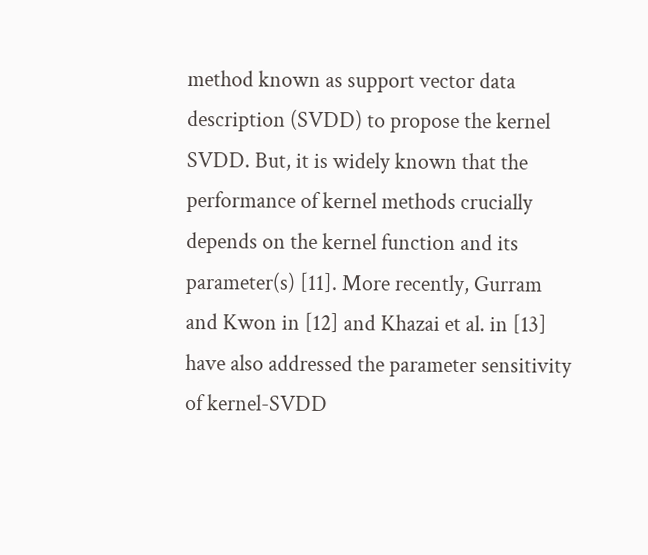method known as support vector data description (SVDD) to propose the kernel SVDD. But, it is widely known that the performance of kernel methods crucially depends on the kernel function and its parameter(s) [11]. More recently, Gurram and Kwon in [12] and Khazai et al. in [13] have also addressed the parameter sensitivity of kernel-SVDD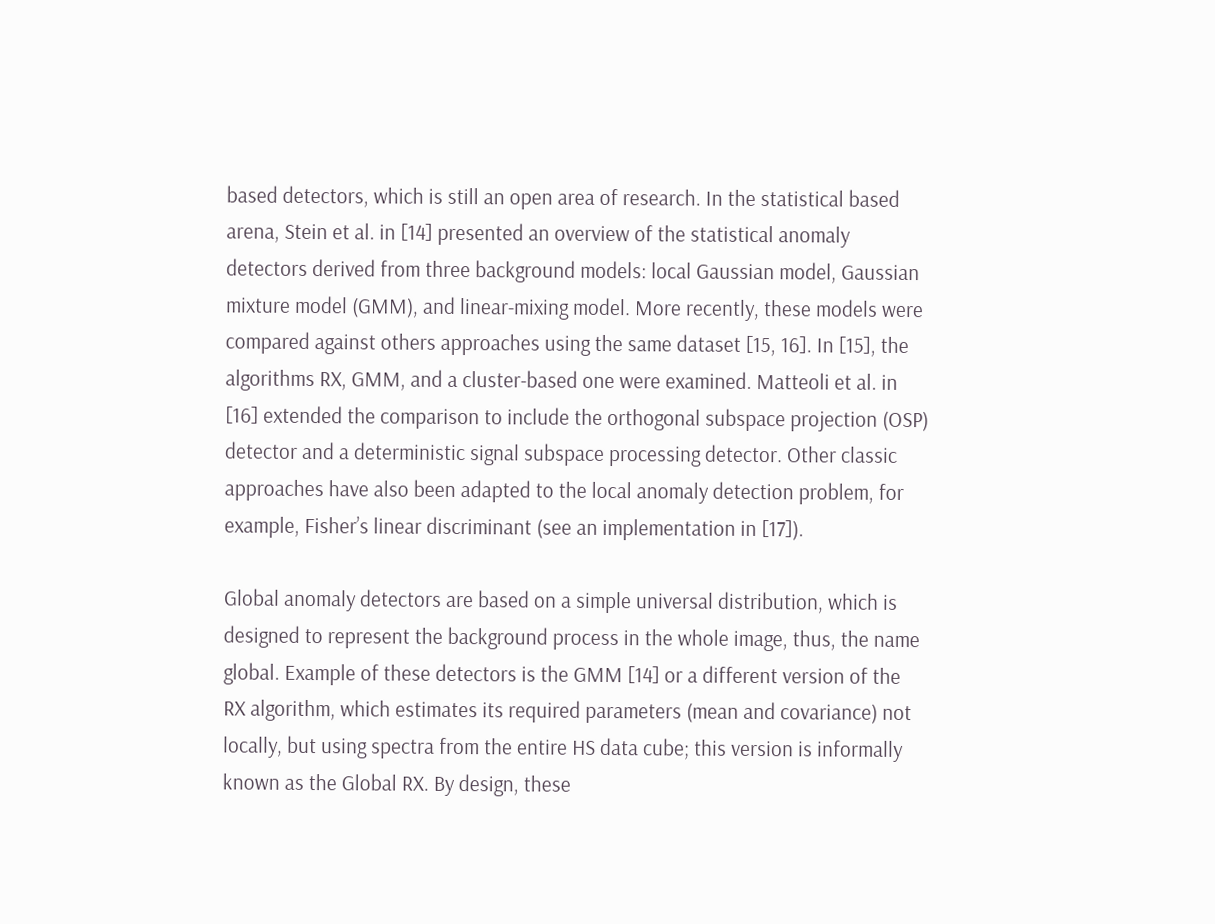based detectors, which is still an open area of research. In the statistical based arena, Stein et al. in [14] presented an overview of the statistical anomaly detectors derived from three background models: local Gaussian model, Gaussian mixture model (GMM), and linear-mixing model. More recently, these models were compared against others approaches using the same dataset [15, 16]. In [15], the algorithms RX, GMM, and a cluster-based one were examined. Matteoli et al. in [16] extended the comparison to include the orthogonal subspace projection (OSP) detector and a deterministic signal subspace processing detector. Other classic approaches have also been adapted to the local anomaly detection problem, for example, Fisher’s linear discriminant (see an implementation in [17]).

Global anomaly detectors are based on a simple universal distribution, which is designed to represent the background process in the whole image, thus, the name global. Example of these detectors is the GMM [14] or a different version of the RX algorithm, which estimates its required parameters (mean and covariance) not locally, but using spectra from the entire HS data cube; this version is informally known as the Global RX. By design, these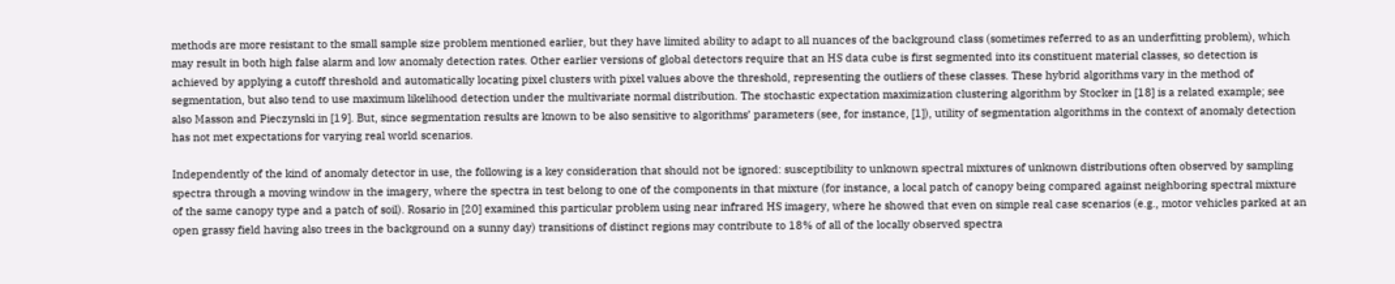methods are more resistant to the small sample size problem mentioned earlier, but they have limited ability to adapt to all nuances of the background class (sometimes referred to as an underfitting problem), which may result in both high false alarm and low anomaly detection rates. Other earlier versions of global detectors require that an HS data cube is first segmented into its constituent material classes, so detection is achieved by applying a cutoff threshold and automatically locating pixel clusters with pixel values above the threshold, representing the outliers of these classes. These hybrid algorithms vary in the method of segmentation, but also tend to use maximum likelihood detection under the multivariate normal distribution. The stochastic expectation maximization clustering algorithm by Stocker in [18] is a related example; see also Masson and Pieczynski in [19]. But, since segmentation results are known to be also sensitive to algorithms’ parameters (see, for instance, [1]), utility of segmentation algorithms in the context of anomaly detection has not met expectations for varying real world scenarios.

Independently of the kind of anomaly detector in use, the following is a key consideration that should not be ignored: susceptibility to unknown spectral mixtures of unknown distributions often observed by sampling spectra through a moving window in the imagery, where the spectra in test belong to one of the components in that mixture (for instance, a local patch of canopy being compared against neighboring spectral mixture of the same canopy type and a patch of soil). Rosario in [20] examined this particular problem using near infrared HS imagery, where he showed that even on simple real case scenarios (e.g., motor vehicles parked at an open grassy field having also trees in the background on a sunny day) transitions of distinct regions may contribute to 18% of all of the locally observed spectra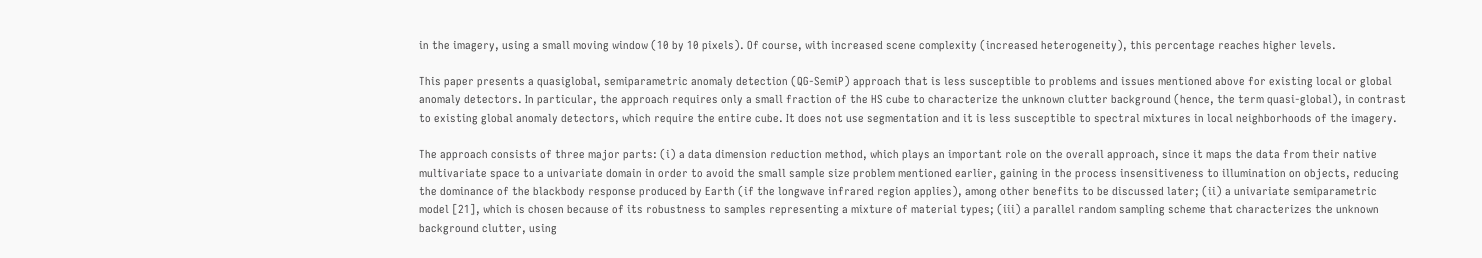in the imagery, using a small moving window (10 by 10 pixels). Of course, with increased scene complexity (increased heterogeneity), this percentage reaches higher levels.

This paper presents a quasiglobal, semiparametric anomaly detection (QG-SemiP) approach that is less susceptible to problems and issues mentioned above for existing local or global anomaly detectors. In particular, the approach requires only a small fraction of the HS cube to characterize the unknown clutter background (hence, the term quasi-global), in contrast to existing global anomaly detectors, which require the entire cube. It does not use segmentation and it is less susceptible to spectral mixtures in local neighborhoods of the imagery.

The approach consists of three major parts: (i) a data dimension reduction method, which plays an important role on the overall approach, since it maps the data from their native multivariate space to a univariate domain in order to avoid the small sample size problem mentioned earlier, gaining in the process insensitiveness to illumination on objects, reducing the dominance of the blackbody response produced by Earth (if the longwave infrared region applies), among other benefits to be discussed later; (ii) a univariate semiparametric model [21], which is chosen because of its robustness to samples representing a mixture of material types; (iii) a parallel random sampling scheme that characterizes the unknown background clutter, using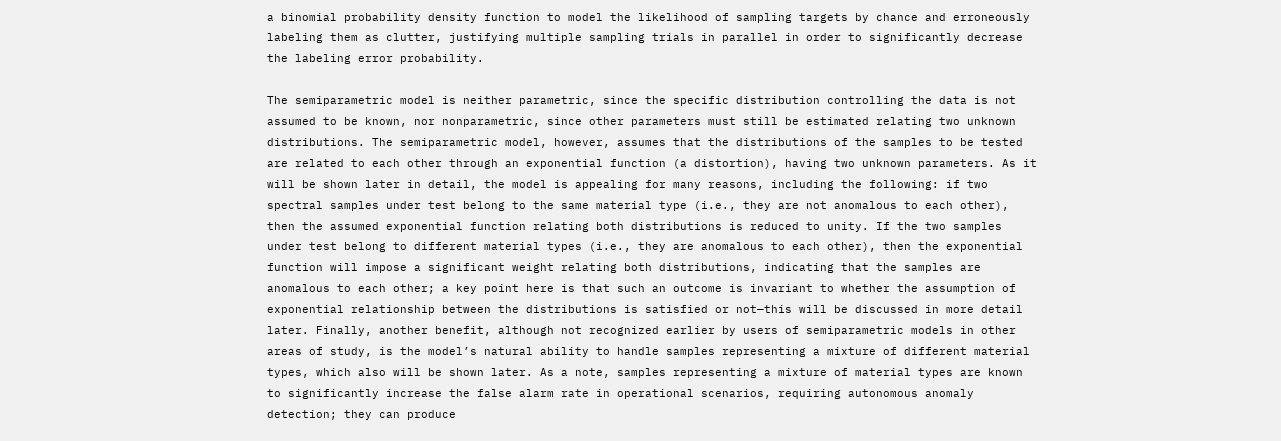a binomial probability density function to model the likelihood of sampling targets by chance and erroneously labeling them as clutter, justifying multiple sampling trials in parallel in order to significantly decrease the labeling error probability.

The semiparametric model is neither parametric, since the specific distribution controlling the data is not assumed to be known, nor nonparametric, since other parameters must still be estimated relating two unknown distributions. The semiparametric model, however, assumes that the distributions of the samples to be tested are related to each other through an exponential function (a distortion), having two unknown parameters. As it will be shown later in detail, the model is appealing for many reasons, including the following: if two spectral samples under test belong to the same material type (i.e., they are not anomalous to each other), then the assumed exponential function relating both distributions is reduced to unity. If the two samples under test belong to different material types (i.e., they are anomalous to each other), then the exponential function will impose a significant weight relating both distributions, indicating that the samples are anomalous to each other; a key point here is that such an outcome is invariant to whether the assumption of exponential relationship between the distributions is satisfied or not—this will be discussed in more detail later. Finally, another benefit, although not recognized earlier by users of semiparametric models in other areas of study, is the model’s natural ability to handle samples representing a mixture of different material types, which also will be shown later. As a note, samples representing a mixture of material types are known to significantly increase the false alarm rate in operational scenarios, requiring autonomous anomaly detection; they can produce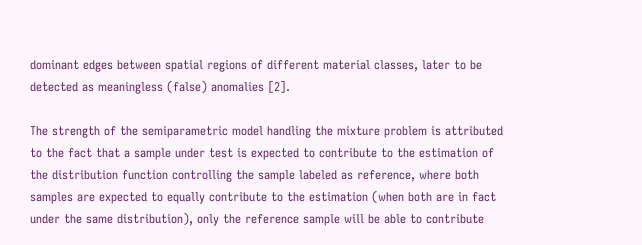dominant edges between spatial regions of different material classes, later to be detected as meaningless (false) anomalies [2].

The strength of the semiparametric model handling the mixture problem is attributed to the fact that a sample under test is expected to contribute to the estimation of the distribution function controlling the sample labeled as reference, where both samples are expected to equally contribute to the estimation (when both are in fact under the same distribution), only the reference sample will be able to contribute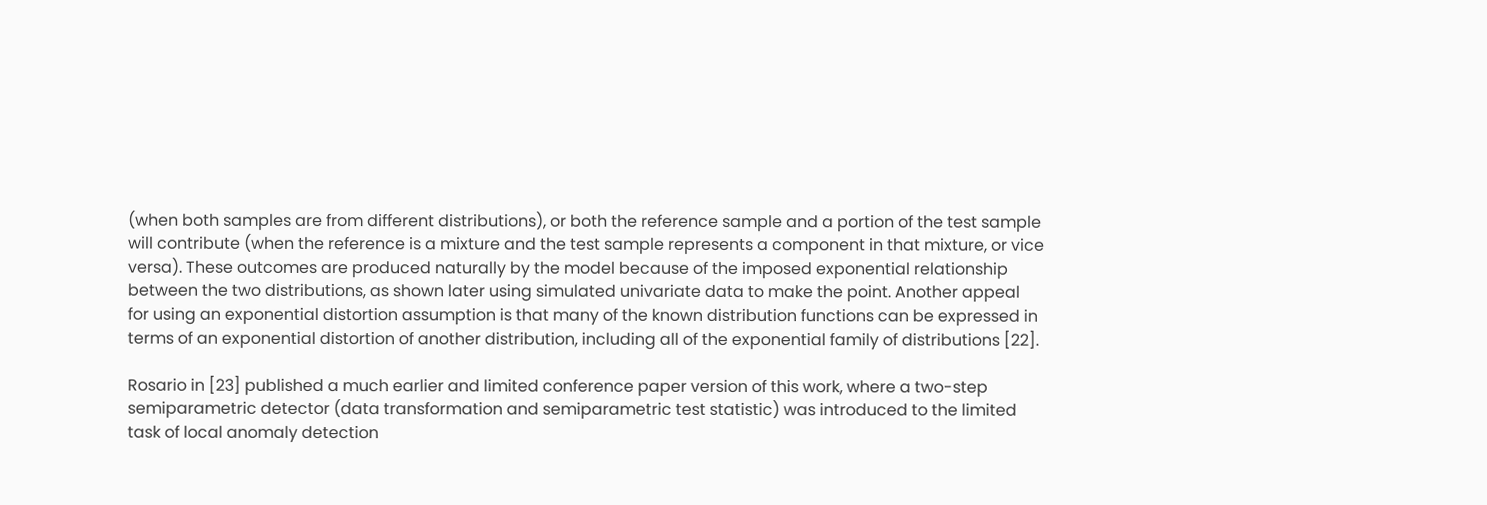(when both samples are from different distributions), or both the reference sample and a portion of the test sample will contribute (when the reference is a mixture and the test sample represents a component in that mixture, or vice versa). These outcomes are produced naturally by the model because of the imposed exponential relationship between the two distributions, as shown later using simulated univariate data to make the point. Another appeal for using an exponential distortion assumption is that many of the known distribution functions can be expressed in terms of an exponential distortion of another distribution, including all of the exponential family of distributions [22].

Rosario in [23] published a much earlier and limited conference paper version of this work, where a two-step semiparametric detector (data transformation and semiparametric test statistic) was introduced to the limited task of local anomaly detection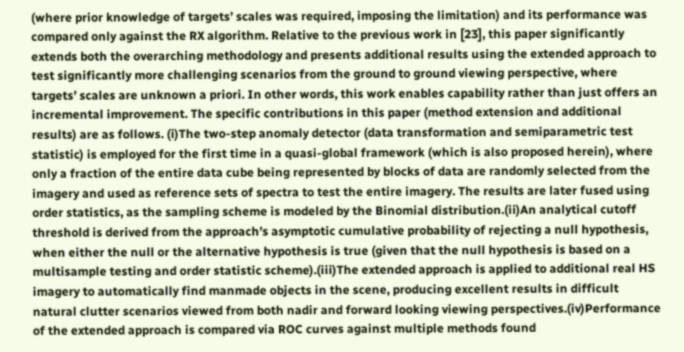(where prior knowledge of targets’ scales was required, imposing the limitation) and its performance was compared only against the RX algorithm. Relative to the previous work in [23], this paper significantly extends both the overarching methodology and presents additional results using the extended approach to test significantly more challenging scenarios from the ground to ground viewing perspective, where targets’ scales are unknown a priori. In other words, this work enables capability rather than just offers an incremental improvement. The specific contributions in this paper (method extension and additional results) are as follows. (i)The two-step anomaly detector (data transformation and semiparametric test statistic) is employed for the first time in a quasi-global framework (which is also proposed herein), where only a fraction of the entire data cube being represented by blocks of data are randomly selected from the imagery and used as reference sets of spectra to test the entire imagery. The results are later fused using order statistics, as the sampling scheme is modeled by the Binomial distribution.(ii)An analytical cutoff threshold is derived from the approach’s asymptotic cumulative probability of rejecting a null hypothesis, when either the null or the alternative hypothesis is true (given that the null hypothesis is based on a multisample testing and order statistic scheme).(iii)The extended approach is applied to additional real HS imagery to automatically find manmade objects in the scene, producing excellent results in difficult natural clutter scenarios viewed from both nadir and forward looking viewing perspectives.(iv)Performance of the extended approach is compared via ROC curves against multiple methods found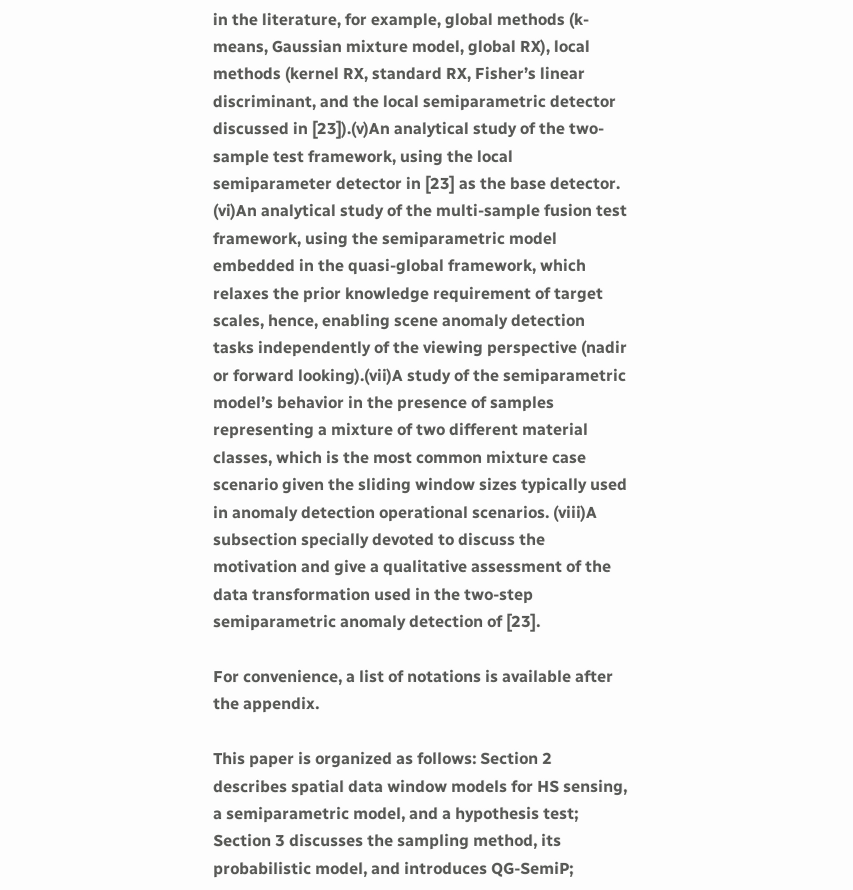in the literature, for example, global methods (k-means, Gaussian mixture model, global RX), local methods (kernel RX, standard RX, Fisher’s linear discriminant, and the local semiparametric detector discussed in [23]).(v)An analytical study of the two-sample test framework, using the local semiparameter detector in [23] as the base detector. (vi)An analytical study of the multi-sample fusion test framework, using the semiparametric model embedded in the quasi-global framework, which relaxes the prior knowledge requirement of target scales, hence, enabling scene anomaly detection tasks independently of the viewing perspective (nadir or forward looking).(vii)A study of the semiparametric model’s behavior in the presence of samples representing a mixture of two different material classes, which is the most common mixture case scenario given the sliding window sizes typically used in anomaly detection operational scenarios. (viii)A subsection specially devoted to discuss the motivation and give a qualitative assessment of the data transformation used in the two-step semiparametric anomaly detection of [23].

For convenience, a list of notations is available after the appendix.

This paper is organized as follows: Section 2 describes spatial data window models for HS sensing, a semiparametric model, and a hypothesis test; Section 3 discusses the sampling method, its probabilistic model, and introduces QG-SemiP;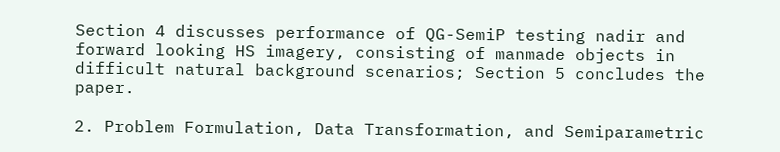Section 4 discusses performance of QG-SemiP testing nadir and forward looking HS imagery, consisting of manmade objects in difficult natural background scenarios; Section 5 concludes the paper.

2. Problem Formulation, Data Transformation, and Semiparametric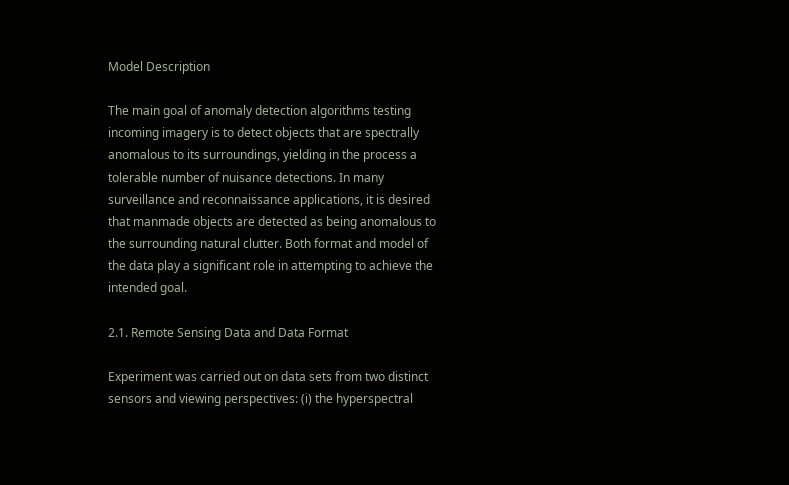Model Description

The main goal of anomaly detection algorithms testing incoming imagery is to detect objects that are spectrally anomalous to its surroundings, yielding in the process a tolerable number of nuisance detections. In many surveillance and reconnaissance applications, it is desired that manmade objects are detected as being anomalous to the surrounding natural clutter. Both format and model of the data play a significant role in attempting to achieve the intended goal.

2.1. Remote Sensing Data and Data Format

Experiment was carried out on data sets from two distinct sensors and viewing perspectives: (i) the hyperspectral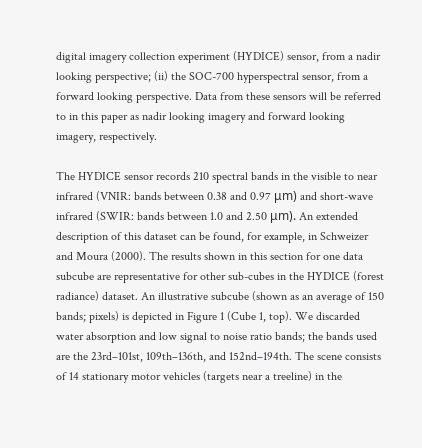digital imagery collection experiment (HYDICE) sensor, from a nadir looking perspective; (ii) the SOC-700 hyperspectral sensor, from a forward looking perspective. Data from these sensors will be referred to in this paper as nadir looking imagery and forward looking imagery, respectively.

The HYDICE sensor records 210 spectral bands in the visible to near infrared (VNIR: bands between 0.38 and 0.97 μm) and short-wave infrared (SWIR: bands between 1.0 and 2.50 μm). An extended description of this dataset can be found, for example, in Schweizer and Moura (2000). The results shown in this section for one data subcube are representative for other sub-cubes in the HYDICE (forest radiance) dataset. An illustrative subcube (shown as an average of 150 bands; pixels) is depicted in Figure 1 (Cube 1, top). We discarded water absorption and low signal to noise ratio bands; the bands used are the 23rd–101st, 109th–136th, and 152nd–194th. The scene consists of 14 stationary motor vehicles (targets near a treeline) in the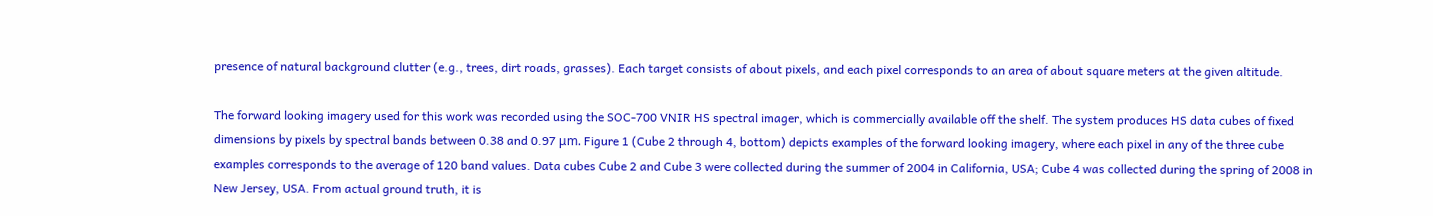presence of natural background clutter (e.g., trees, dirt roads, grasses). Each target consists of about pixels, and each pixel corresponds to an area of about square meters at the given altitude.

The forward looking imagery used for this work was recorded using the SOC-700 VNIR HS spectral imager, which is commercially available off the shelf. The system produces HS data cubes of fixed dimensions by pixels by spectral bands between 0.38 and 0.97 μm. Figure 1 (Cube 2 through 4, bottom) depicts examples of the forward looking imagery, where each pixel in any of the three cube examples corresponds to the average of 120 band values. Data cubes Cube 2 and Cube 3 were collected during the summer of 2004 in California, USA; Cube 4 was collected during the spring of 2008 in New Jersey, USA. From actual ground truth, it is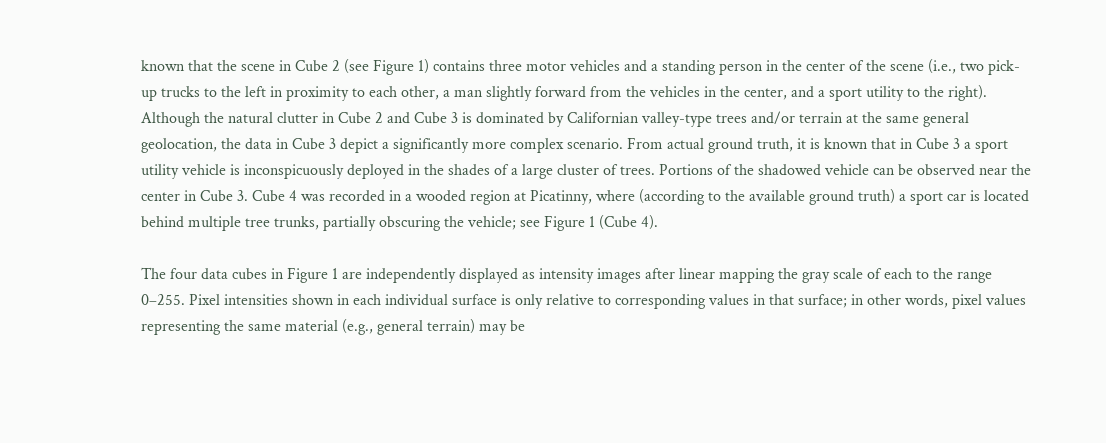known that the scene in Cube 2 (see Figure 1) contains three motor vehicles and a standing person in the center of the scene (i.e., two pick-up trucks to the left in proximity to each other, a man slightly forward from the vehicles in the center, and a sport utility to the right). Although the natural clutter in Cube 2 and Cube 3 is dominated by Californian valley-type trees and/or terrain at the same general geolocation, the data in Cube 3 depict a significantly more complex scenario. From actual ground truth, it is known that in Cube 3 a sport utility vehicle is inconspicuously deployed in the shades of a large cluster of trees. Portions of the shadowed vehicle can be observed near the center in Cube 3. Cube 4 was recorded in a wooded region at Picatinny, where (according to the available ground truth) a sport car is located behind multiple tree trunks, partially obscuring the vehicle; see Figure 1 (Cube 4).

The four data cubes in Figure 1 are independently displayed as intensity images after linear mapping the gray scale of each to the range 0–255. Pixel intensities shown in each individual surface is only relative to corresponding values in that surface; in other words, pixel values representing the same material (e.g., general terrain) may be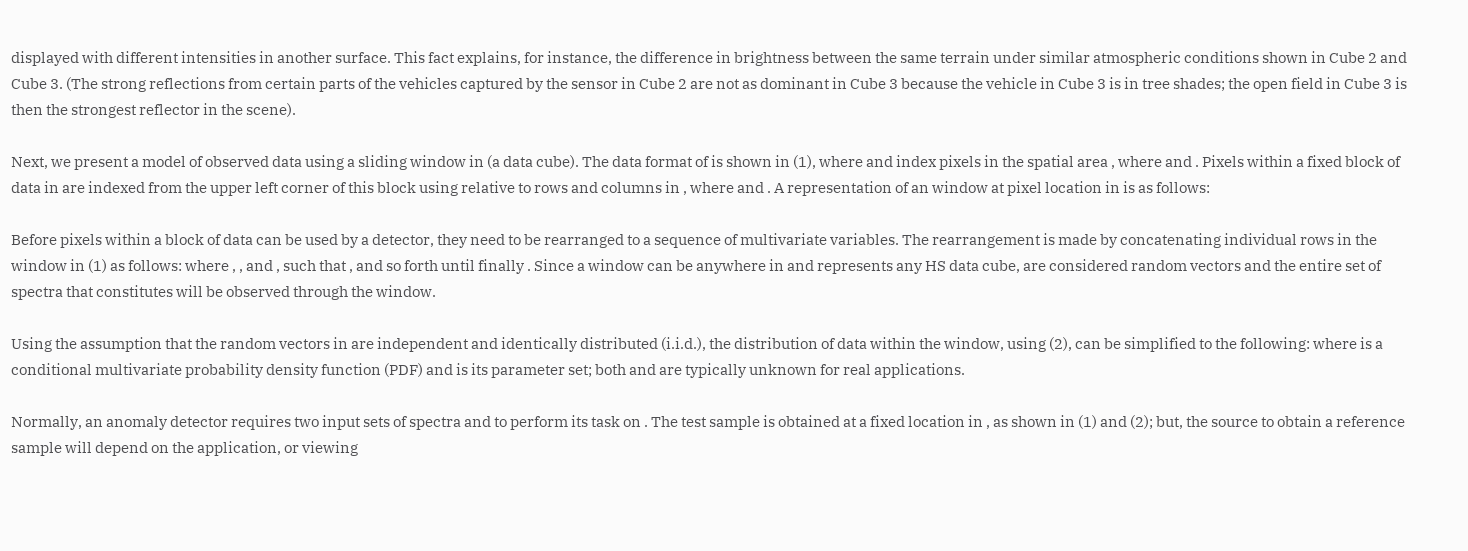displayed with different intensities in another surface. This fact explains, for instance, the difference in brightness between the same terrain under similar atmospheric conditions shown in Cube 2 and Cube 3. (The strong reflections from certain parts of the vehicles captured by the sensor in Cube 2 are not as dominant in Cube 3 because the vehicle in Cube 3 is in tree shades; the open field in Cube 3 is then the strongest reflector in the scene).

Next, we present a model of observed data using a sliding window in (a data cube). The data format of is shown in (1), where and index pixels in the spatial area , where and . Pixels within a fixed block of data in are indexed from the upper left corner of this block using relative to rows and columns in , where and . A representation of an window at pixel location in is as follows:

Before pixels within a block of data can be used by a detector, they need to be rearranged to a sequence of multivariate variables. The rearrangement is made by concatenating individual rows in the window in (1) as follows: where , , and , such that , and so forth until finally . Since a window can be anywhere in and represents any HS data cube, are considered random vectors and the entire set of spectra that constitutes will be observed through the window.

Using the assumption that the random vectors in are independent and identically distributed (i.i.d.), the distribution of data within the window, using (2), can be simplified to the following: where is a conditional multivariate probability density function (PDF) and is its parameter set; both and are typically unknown for real applications.

Normally, an anomaly detector requires two input sets of spectra and to perform its task on . The test sample is obtained at a fixed location in , as shown in (1) and (2); but, the source to obtain a reference sample will depend on the application, or viewing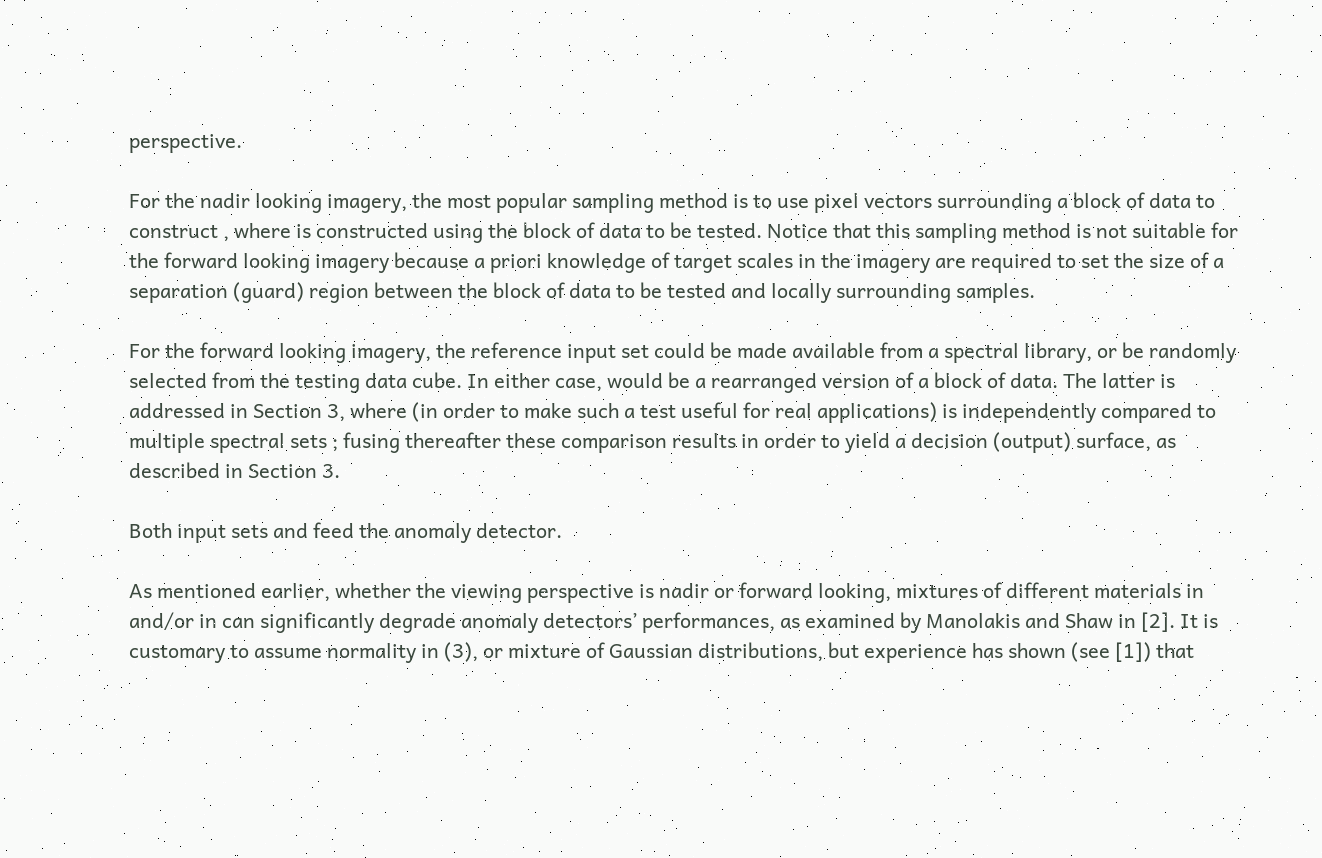perspective.

For the nadir looking imagery, the most popular sampling method is to use pixel vectors surrounding a block of data to construct , where is constructed using the block of data to be tested. Notice that this sampling method is not suitable for the forward looking imagery because a priori knowledge of target scales in the imagery are required to set the size of a separation (guard) region between the block of data to be tested and locally surrounding samples.

For the forward looking imagery, the reference input set could be made available from a spectral library, or be randomly selected from the testing data cube. In either case, would be a rearranged version of a block of data. The latter is addressed in Section 3, where (in order to make such a test useful for real applications) is independently compared to multiple spectral sets ; fusing thereafter these comparison results in order to yield a decision (output) surface, as described in Section 3.

Both input sets and feed the anomaly detector.

As mentioned earlier, whether the viewing perspective is nadir or forward looking, mixtures of different materials in and/or in can significantly degrade anomaly detectors’ performances, as examined by Manolakis and Shaw in [2]. It is customary to assume normality in (3), or mixture of Gaussian distributions, but experience has shown (see [1]) that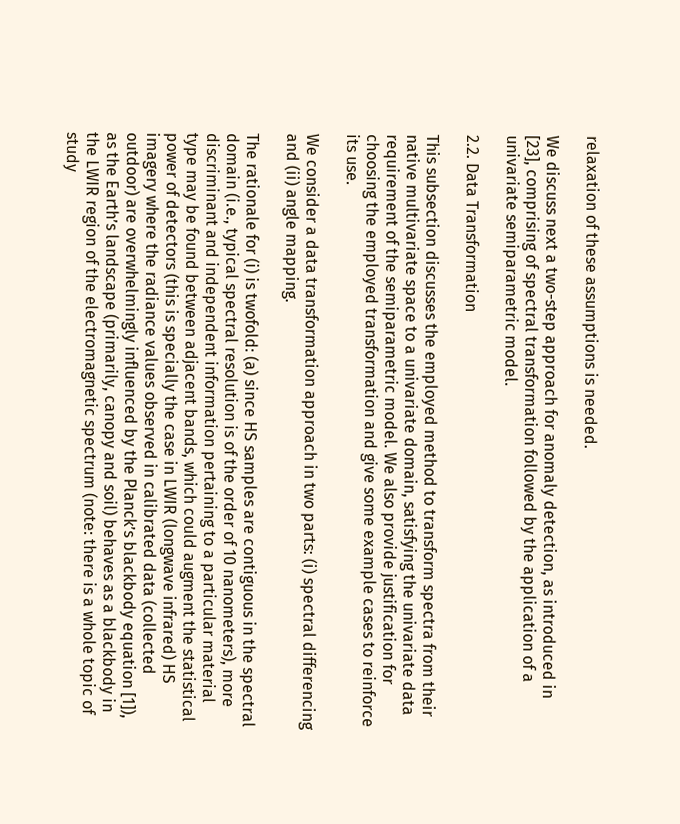relaxation of these assumptions is needed.

We discuss next a two-step approach for anomaly detection, as introduced in [23], comprising of spectral transformation followed by the application of a univariate semiparametric model.

2.2. Data Transformation

This subsection discusses the employed method to transform spectra from their native multivariate space to a univariate domain, satisfying the univariate data requirement of the semiparametric model. We also provide justification for choosing the employed transformation and give some example cases to reinforce its use.

We consider a data transformation approach in two parts: (i) spectral differencing and (ii) angle mapping.

The rationale for (i) is twofold: (a) since HS samples are contiguous in the spectral domain (i.e., typical spectral resolution is of the order of 10 nanometers), more discriminant and independent information pertaining to a particular material type may be found between adjacent bands, which could augment the statistical power of detectors (this is specially the case in LWIR (longwave infrared) HS imagery where the radiance values observed in calibrated data (collected outdoor) are overwhelmingly influenced by the Planck’s blackbody equation [1]), as the Earth’s landscape (primarily, canopy and soil) behaves as a blackbody in the LWIR region of the electromagnetic spectrum (note: there is a whole topic of study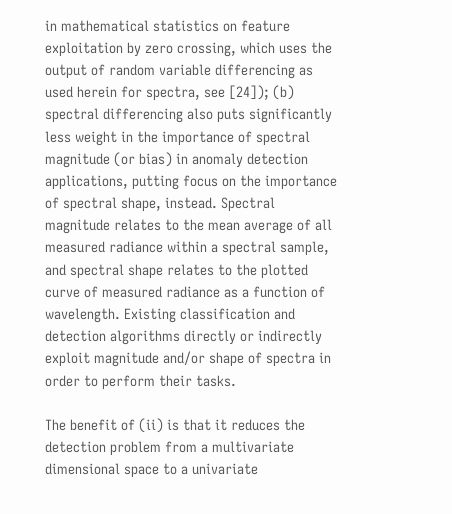in mathematical statistics on feature exploitation by zero crossing, which uses the output of random variable differencing as used herein for spectra, see [24]); (b) spectral differencing also puts significantly less weight in the importance of spectral magnitude (or bias) in anomaly detection applications, putting focus on the importance of spectral shape, instead. Spectral magnitude relates to the mean average of all measured radiance within a spectral sample, and spectral shape relates to the plotted curve of measured radiance as a function of wavelength. Existing classification and detection algorithms directly or indirectly exploit magnitude and/or shape of spectra in order to perform their tasks.

The benefit of (ii) is that it reduces the detection problem from a multivariate dimensional space to a univariate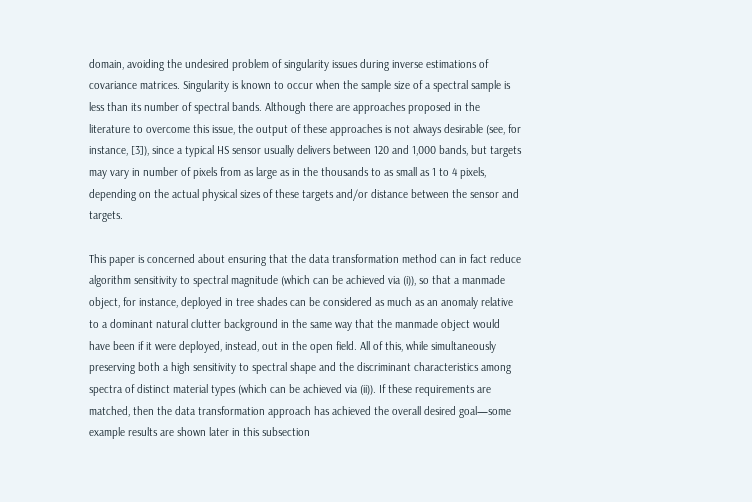domain, avoiding the undesired problem of singularity issues during inverse estimations of covariance matrices. Singularity is known to occur when the sample size of a spectral sample is less than its number of spectral bands. Although there are approaches proposed in the literature to overcome this issue, the output of these approaches is not always desirable (see, for instance, [3]), since a typical HS sensor usually delivers between 120 and 1,000 bands, but targets may vary in number of pixels from as large as in the thousands to as small as 1 to 4 pixels, depending on the actual physical sizes of these targets and/or distance between the sensor and targets.

This paper is concerned about ensuring that the data transformation method can in fact reduce algorithm sensitivity to spectral magnitude (which can be achieved via (i)), so that a manmade object, for instance, deployed in tree shades can be considered as much as an anomaly relative to a dominant natural clutter background in the same way that the manmade object would have been if it were deployed, instead, out in the open field. All of this, while simultaneously preserving both a high sensitivity to spectral shape and the discriminant characteristics among spectra of distinct material types (which can be achieved via (ii)). If these requirements are matched, then the data transformation approach has achieved the overall desired goal—some example results are shown later in this subsection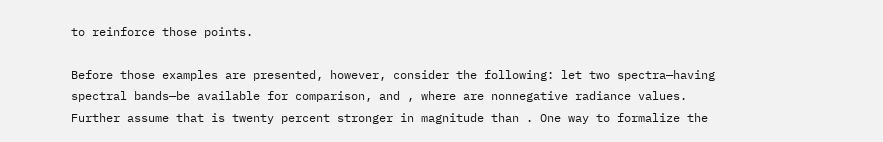to reinforce those points.

Before those examples are presented, however, consider the following: let two spectra—having spectral bands—be available for comparison, and , where are nonnegative radiance values. Further assume that is twenty percent stronger in magnitude than . One way to formalize the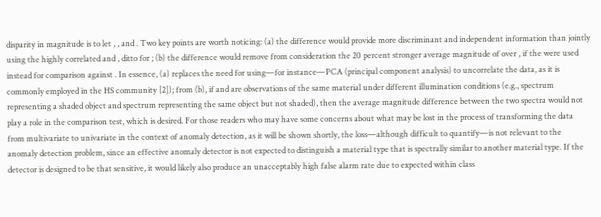disparity in magnitude is to let , , and . Two key points are worth noticing: (a) the difference would provide more discriminant and independent information than jointly using the highly correlated and , ditto for ; (b) the difference would remove from consideration the 20 percent stronger average magnitude of over , if the were used instead for comparison against . In essence, (a) replaces the need for using—for instance—PCA (principal component analysis) to uncorrelate the data, as it is commonly employed in the HS community [2]); from (b), if and are observations of the same material under different illumination conditions (e.g., spectrum representing a shaded object and spectrum representing the same object but not shaded), then the average magnitude difference between the two spectra would not play a role in the comparison test, which is desired. For those readers who may have some concerns about what may be lost in the process of transforming the data from multivariate to univariate in the context of anomaly detection, as it will be shown shortly, the loss—although difficult to quantify—is not relevant to the anomaly detection problem, since an effective anomaly detector is not expected to distinguish a material type that is spectrally similar to another material type. If the detector is designed to be that sensitive, it would likely also produce an unacceptably high false alarm rate due to expected within class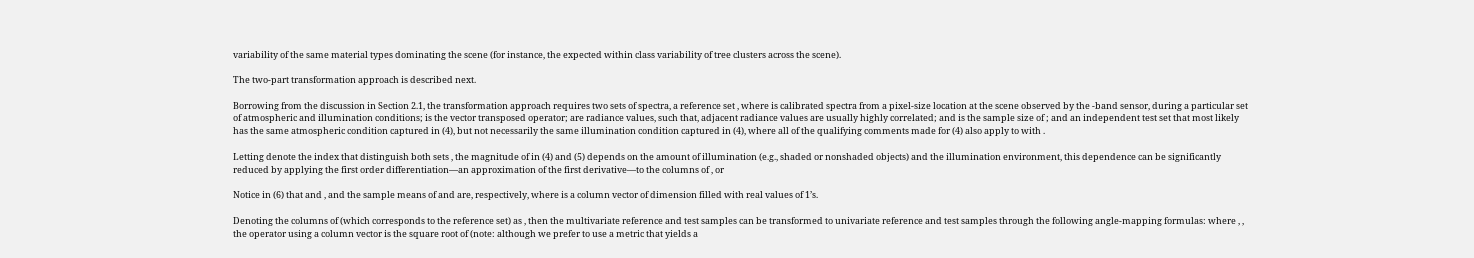variability of the same material types dominating the scene (for instance, the expected within class variability of tree clusters across the scene).

The two-part transformation approach is described next.

Borrowing from the discussion in Section 2.1, the transformation approach requires two sets of spectra, a reference set , where is calibrated spectra from a pixel-size location at the scene observed by the -band sensor, during a particular set of atmospheric and illumination conditions; is the vector transposed operator; are radiance values, such that, adjacent radiance values are usually highly correlated; and is the sample size of ; and an independent test set that most likely has the same atmospheric condition captured in (4), but not necessarily the same illumination condition captured in (4), where all of the qualifying comments made for (4) also apply to with .

Letting denote the index that distinguish both sets , the magnitude of in (4) and (5) depends on the amount of illumination (e.g., shaded or nonshaded objects) and the illumination environment, this dependence can be significantly reduced by applying the first order differentiation—an approximation of the first derivative—to the columns of , or

Notice in (6) that and , and the sample means of and are, respectively, where is a column vector of dimension filled with real values of 1’s.

Denoting the columns of (which corresponds to the reference set) as , then the multivariate reference and test samples can be transformed to univariate reference and test samples through the following angle-mapping formulas: where , , the operator using a column vector is the square root of (note: although we prefer to use a metric that yields a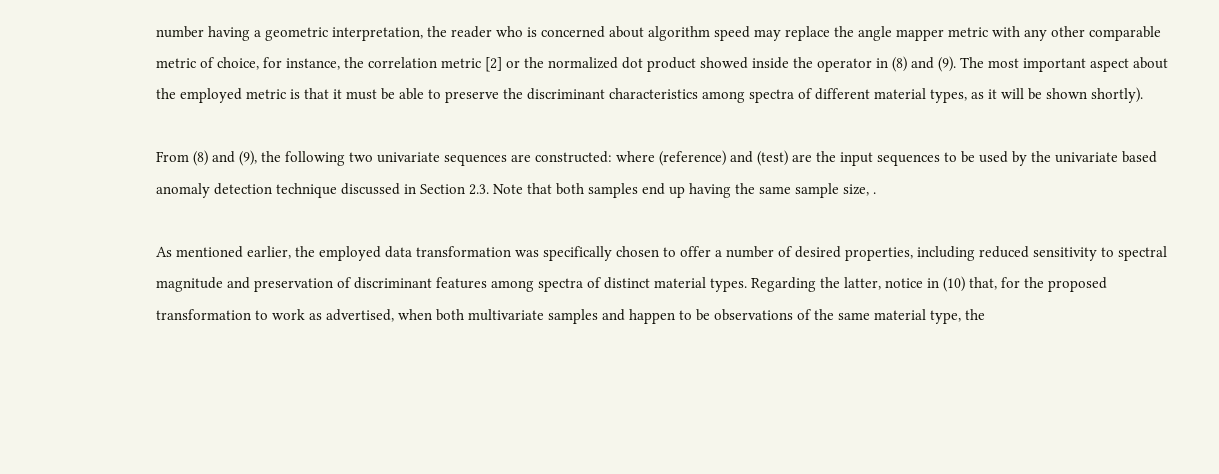number having a geometric interpretation, the reader who is concerned about algorithm speed may replace the angle mapper metric with any other comparable metric of choice, for instance, the correlation metric [2] or the normalized dot product showed inside the operator in (8) and (9). The most important aspect about the employed metric is that it must be able to preserve the discriminant characteristics among spectra of different material types, as it will be shown shortly).

From (8) and (9), the following two univariate sequences are constructed: where (reference) and (test) are the input sequences to be used by the univariate based anomaly detection technique discussed in Section 2.3. Note that both samples end up having the same sample size, .

As mentioned earlier, the employed data transformation was specifically chosen to offer a number of desired properties, including reduced sensitivity to spectral magnitude and preservation of discriminant features among spectra of distinct material types. Regarding the latter, notice in (10) that, for the proposed transformation to work as advertised, when both multivariate samples and happen to be observations of the same material type, the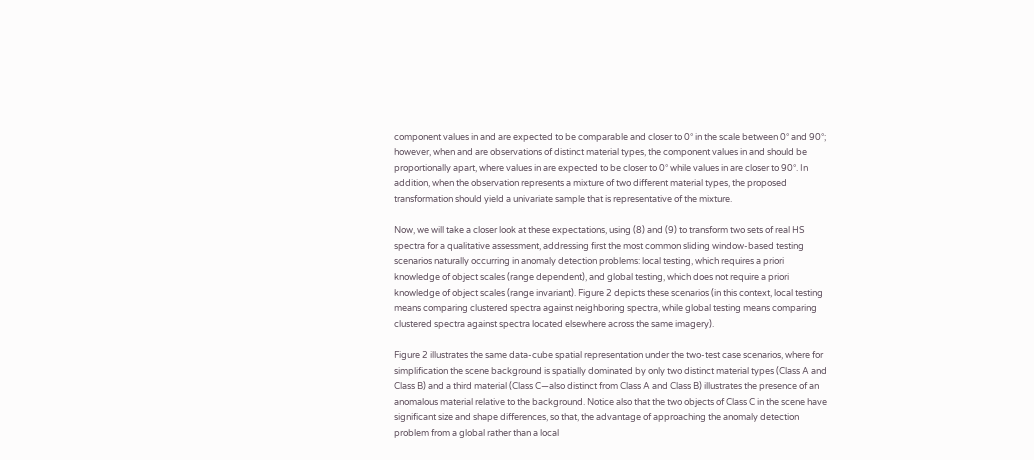component values in and are expected to be comparable and closer to 0° in the scale between 0° and 90°; however, when and are observations of distinct material types, the component values in and should be proportionally apart, where values in are expected to be closer to 0° while values in are closer to 90°. In addition, when the observation represents a mixture of two different material types, the proposed transformation should yield a univariate sample that is representative of the mixture.

Now, we will take a closer look at these expectations, using (8) and (9) to transform two sets of real HS spectra for a qualitative assessment, addressing first the most common sliding window-based testing scenarios naturally occurring in anomaly detection problems: local testing, which requires a priori knowledge of object scales (range dependent), and global testing, which does not require a priori knowledge of object scales (range invariant). Figure 2 depicts these scenarios (in this context, local testing means comparing clustered spectra against neighboring spectra, while global testing means comparing clustered spectra against spectra located elsewhere across the same imagery).

Figure 2 illustrates the same data-cube spatial representation under the two-test case scenarios, where for simplification the scene background is spatially dominated by only two distinct material types (Class A and Class B) and a third material (Class C—also distinct from Class A and Class B) illustrates the presence of an anomalous material relative to the background. Notice also that the two objects of Class C in the scene have significant size and shape differences, so that, the advantage of approaching the anomaly detection problem from a global rather than a local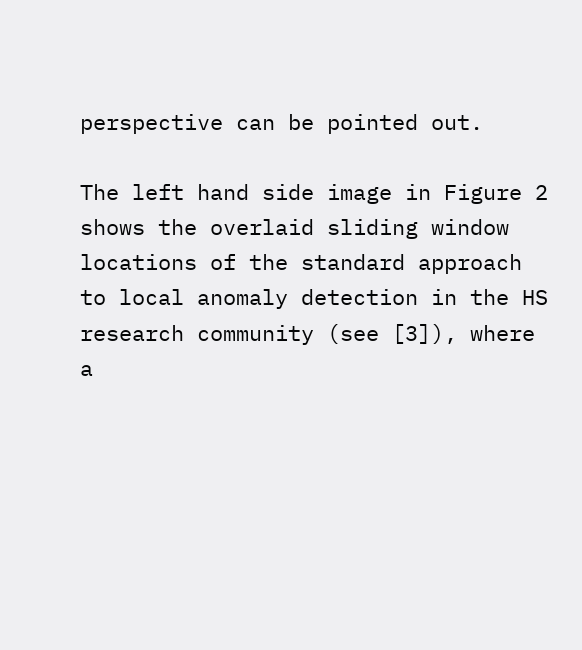perspective can be pointed out.

The left hand side image in Figure 2 shows the overlaid sliding window locations of the standard approach to local anomaly detection in the HS research community (see [3]), where a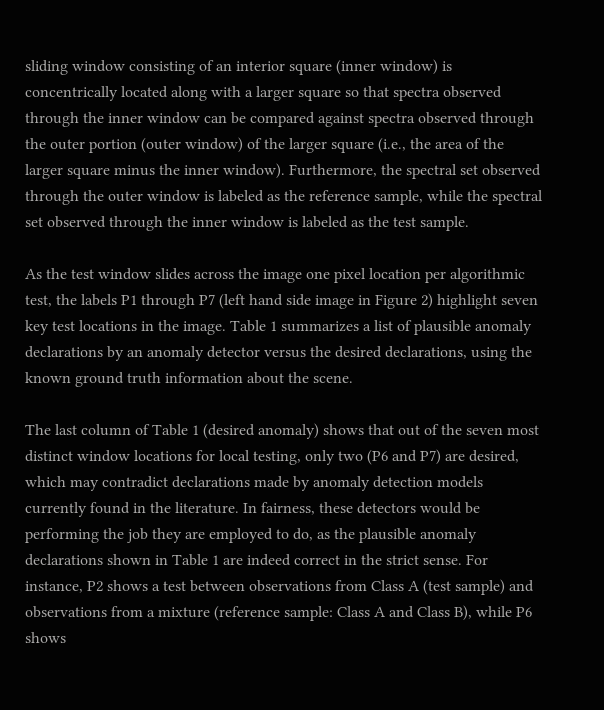sliding window consisting of an interior square (inner window) is concentrically located along with a larger square so that spectra observed through the inner window can be compared against spectra observed through the outer portion (outer window) of the larger square (i.e., the area of the larger square minus the inner window). Furthermore, the spectral set observed through the outer window is labeled as the reference sample, while the spectral set observed through the inner window is labeled as the test sample.

As the test window slides across the image one pixel location per algorithmic test, the labels P1 through P7 (left hand side image in Figure 2) highlight seven key test locations in the image. Table 1 summarizes a list of plausible anomaly declarations by an anomaly detector versus the desired declarations, using the known ground truth information about the scene.

The last column of Table 1 (desired anomaly) shows that out of the seven most distinct window locations for local testing, only two (P6 and P7) are desired, which may contradict declarations made by anomaly detection models currently found in the literature. In fairness, these detectors would be performing the job they are employed to do, as the plausible anomaly declarations shown in Table 1 are indeed correct in the strict sense. For instance, P2 shows a test between observations from Class A (test sample) and observations from a mixture (reference sample: Class A and Class B), while P6 shows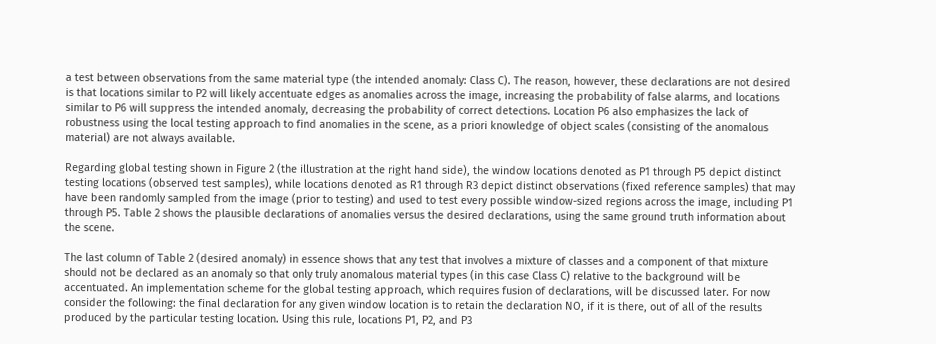a test between observations from the same material type (the intended anomaly: Class C). The reason, however, these declarations are not desired is that locations similar to P2 will likely accentuate edges as anomalies across the image, increasing the probability of false alarms, and locations similar to P6 will suppress the intended anomaly, decreasing the probability of correct detections. Location P6 also emphasizes the lack of robustness using the local testing approach to find anomalies in the scene, as a priori knowledge of object scales (consisting of the anomalous material) are not always available.

Regarding global testing shown in Figure 2 (the illustration at the right hand side), the window locations denoted as P1 through P5 depict distinct testing locations (observed test samples), while locations denoted as R1 through R3 depict distinct observations (fixed reference samples) that may have been randomly sampled from the image (prior to testing) and used to test every possible window-sized regions across the image, including P1 through P5. Table 2 shows the plausible declarations of anomalies versus the desired declarations, using the same ground truth information about the scene.

The last column of Table 2 (desired anomaly) in essence shows that any test that involves a mixture of classes and a component of that mixture should not be declared as an anomaly so that only truly anomalous material types (in this case Class C) relative to the background will be accentuated. An implementation scheme for the global testing approach, which requires fusion of declarations, will be discussed later. For now consider the following: the final declaration for any given window location is to retain the declaration NO, if it is there, out of all of the results produced by the particular testing location. Using this rule, locations P1, P2, and P3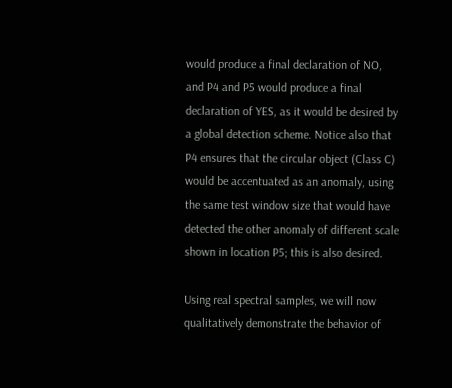would produce a final declaration of NO, and P4 and P5 would produce a final declaration of YES, as it would be desired by a global detection scheme. Notice also that P4 ensures that the circular object (Class C) would be accentuated as an anomaly, using the same test window size that would have detected the other anomaly of different scale shown in location P5; this is also desired.

Using real spectral samples, we will now qualitatively demonstrate the behavior of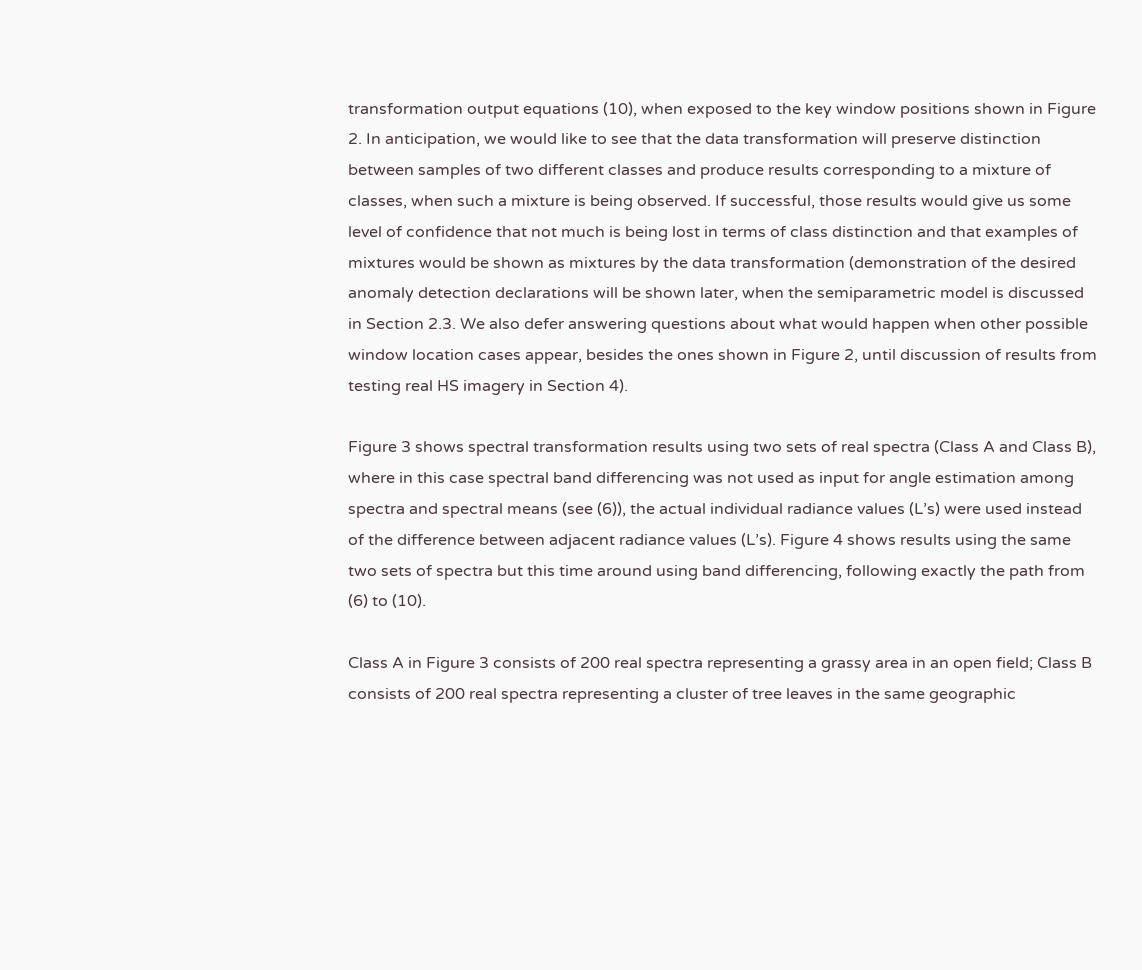transformation output equations (10), when exposed to the key window positions shown in Figure 2. In anticipation, we would like to see that the data transformation will preserve distinction between samples of two different classes and produce results corresponding to a mixture of classes, when such a mixture is being observed. If successful, those results would give us some level of confidence that not much is being lost in terms of class distinction and that examples of mixtures would be shown as mixtures by the data transformation (demonstration of the desired anomaly detection declarations will be shown later, when the semiparametric model is discussed in Section 2.3. We also defer answering questions about what would happen when other possible window location cases appear, besides the ones shown in Figure 2, until discussion of results from testing real HS imagery in Section 4).

Figure 3 shows spectral transformation results using two sets of real spectra (Class A and Class B), where in this case spectral band differencing was not used as input for angle estimation among spectra and spectral means (see (6)), the actual individual radiance values (L’s) were used instead of the difference between adjacent radiance values (L’s). Figure 4 shows results using the same two sets of spectra but this time around using band differencing, following exactly the path from (6) to (10).

Class A in Figure 3 consists of 200 real spectra representing a grassy area in an open field; Class B consists of 200 real spectra representing a cluster of tree leaves in the same geographic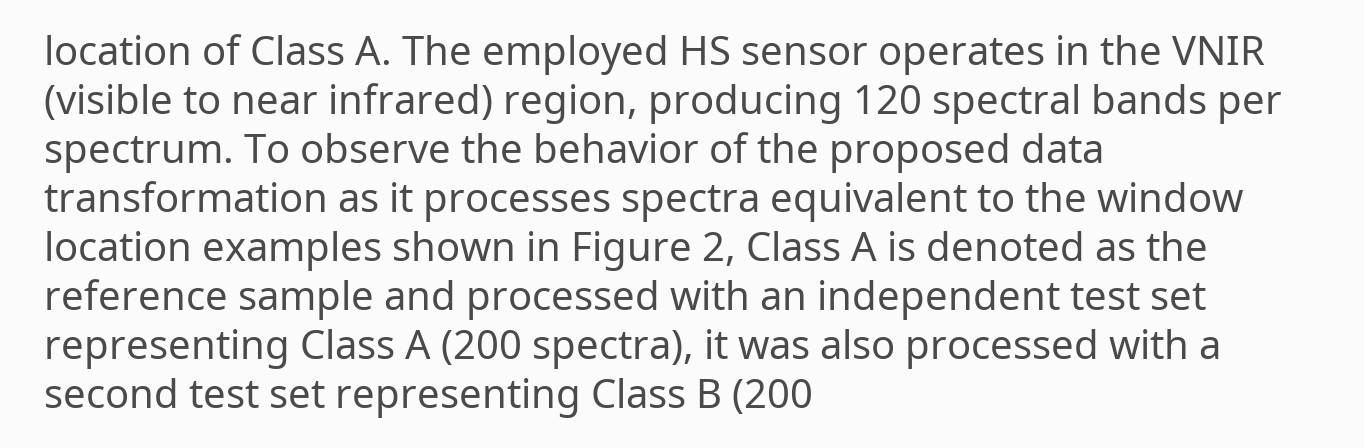location of Class A. The employed HS sensor operates in the VNIR (visible to near infrared) region, producing 120 spectral bands per spectrum. To observe the behavior of the proposed data transformation as it processes spectra equivalent to the window location examples shown in Figure 2, Class A is denoted as the reference sample and processed with an independent test set representing Class A (200 spectra), it was also processed with a second test set representing Class B (200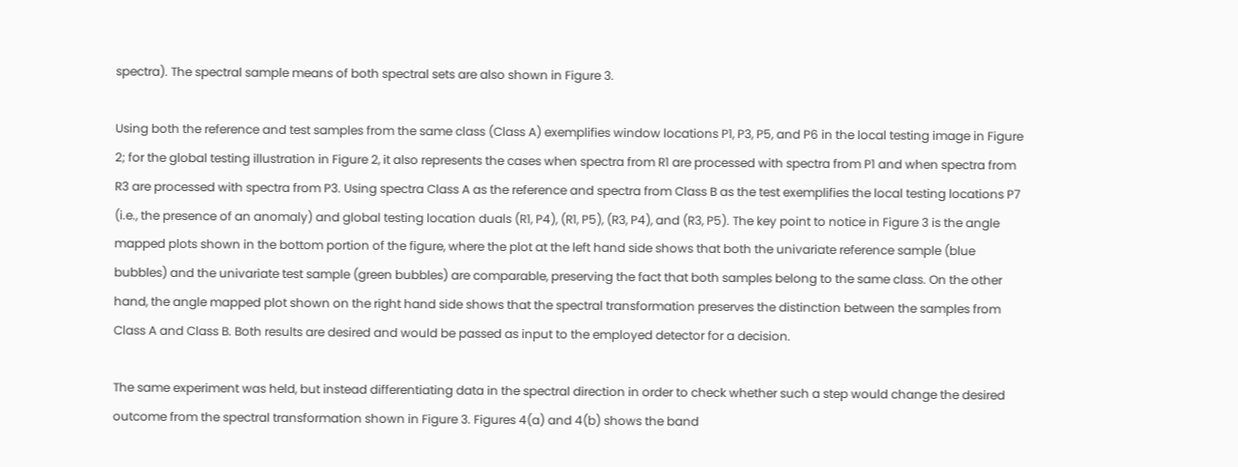spectra). The spectral sample means of both spectral sets are also shown in Figure 3.

Using both the reference and test samples from the same class (Class A) exemplifies window locations P1, P3, P5, and P6 in the local testing image in Figure 2; for the global testing illustration in Figure 2, it also represents the cases when spectra from R1 are processed with spectra from P1 and when spectra from R3 are processed with spectra from P3. Using spectra Class A as the reference and spectra from Class B as the test exemplifies the local testing locations P7 (i.e., the presence of an anomaly) and global testing location duals (R1, P4), (R1, P5), (R3, P4), and (R3, P5). The key point to notice in Figure 3 is the angle mapped plots shown in the bottom portion of the figure, where the plot at the left hand side shows that both the univariate reference sample (blue bubbles) and the univariate test sample (green bubbles) are comparable, preserving the fact that both samples belong to the same class. On the other hand, the angle mapped plot shown on the right hand side shows that the spectral transformation preserves the distinction between the samples from Class A and Class B. Both results are desired and would be passed as input to the employed detector for a decision.

The same experiment was held, but instead differentiating data in the spectral direction in order to check whether such a step would change the desired outcome from the spectral transformation shown in Figure 3. Figures 4(a) and 4(b) shows the band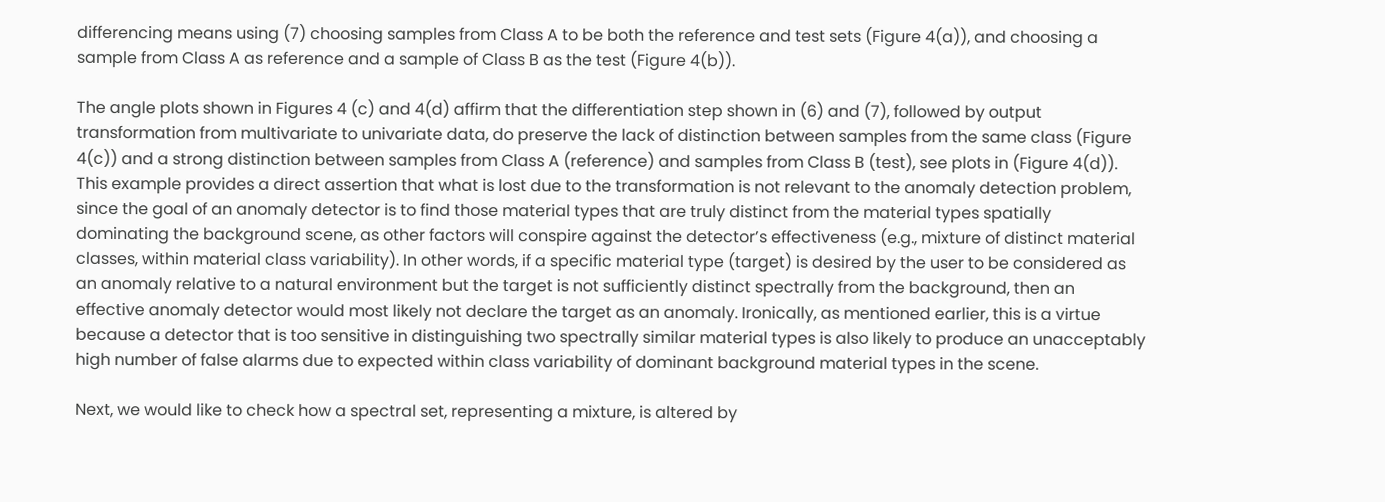differencing means using (7) choosing samples from Class A to be both the reference and test sets (Figure 4(a)), and choosing a sample from Class A as reference and a sample of Class B as the test (Figure 4(b)).

The angle plots shown in Figures 4 (c) and 4(d) affirm that the differentiation step shown in (6) and (7), followed by output transformation from multivariate to univariate data, do preserve the lack of distinction between samples from the same class (Figure 4(c)) and a strong distinction between samples from Class A (reference) and samples from Class B (test), see plots in (Figure 4(d)). This example provides a direct assertion that what is lost due to the transformation is not relevant to the anomaly detection problem, since the goal of an anomaly detector is to find those material types that are truly distinct from the material types spatially dominating the background scene, as other factors will conspire against the detector’s effectiveness (e.g., mixture of distinct material classes, within material class variability). In other words, if a specific material type (target) is desired by the user to be considered as an anomaly relative to a natural environment but the target is not sufficiently distinct spectrally from the background, then an effective anomaly detector would most likely not declare the target as an anomaly. Ironically, as mentioned earlier, this is a virtue because a detector that is too sensitive in distinguishing two spectrally similar material types is also likely to produce an unacceptably high number of false alarms due to expected within class variability of dominant background material types in the scene.

Next, we would like to check how a spectral set, representing a mixture, is altered by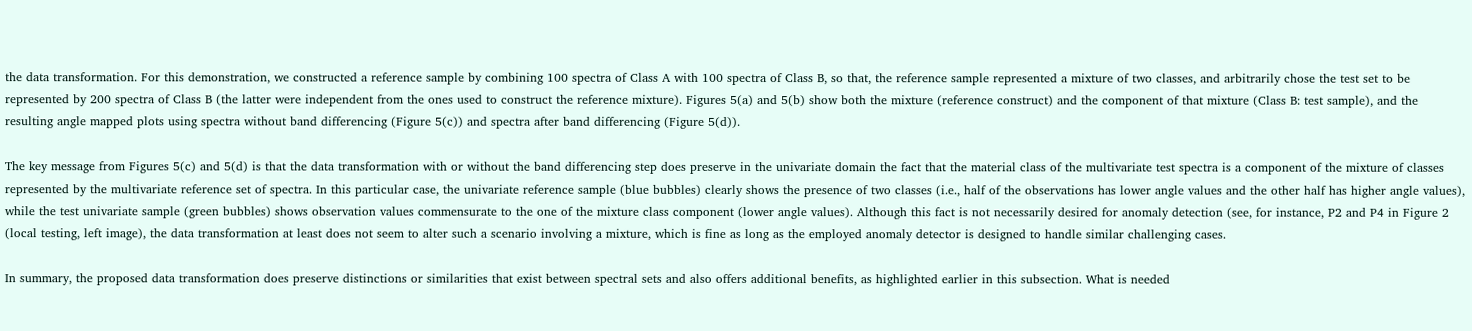the data transformation. For this demonstration, we constructed a reference sample by combining 100 spectra of Class A with 100 spectra of Class B, so that, the reference sample represented a mixture of two classes, and arbitrarily chose the test set to be represented by 200 spectra of Class B (the latter were independent from the ones used to construct the reference mixture). Figures 5(a) and 5(b) show both the mixture (reference construct) and the component of that mixture (Class B: test sample), and the resulting angle mapped plots using spectra without band differencing (Figure 5(c)) and spectra after band differencing (Figure 5(d)).

The key message from Figures 5(c) and 5(d) is that the data transformation with or without the band differencing step does preserve in the univariate domain the fact that the material class of the multivariate test spectra is a component of the mixture of classes represented by the multivariate reference set of spectra. In this particular case, the univariate reference sample (blue bubbles) clearly shows the presence of two classes (i.e., half of the observations has lower angle values and the other half has higher angle values), while the test univariate sample (green bubbles) shows observation values commensurate to the one of the mixture class component (lower angle values). Although this fact is not necessarily desired for anomaly detection (see, for instance, P2 and P4 in Figure 2 (local testing, left image), the data transformation at least does not seem to alter such a scenario involving a mixture, which is fine as long as the employed anomaly detector is designed to handle similar challenging cases.

In summary, the proposed data transformation does preserve distinctions or similarities that exist between spectral sets and also offers additional benefits, as highlighted earlier in this subsection. What is needed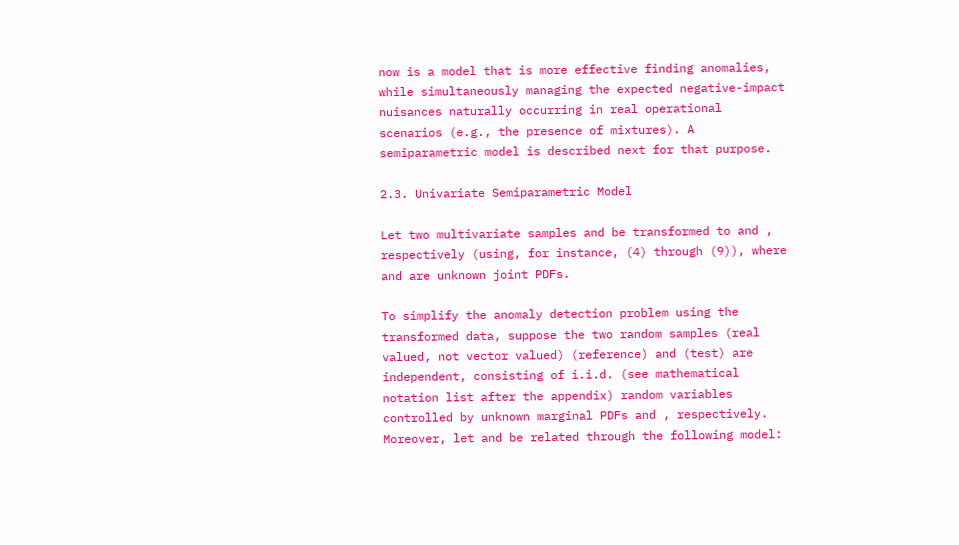now is a model that is more effective finding anomalies, while simultaneously managing the expected negative-impact nuisances naturally occurring in real operational scenarios (e.g., the presence of mixtures). A semiparametric model is described next for that purpose.

2.3. Univariate Semiparametric Model

Let two multivariate samples and be transformed to and , respectively (using, for instance, (4) through (9)), where and are unknown joint PDFs.

To simplify the anomaly detection problem using the transformed data, suppose the two random samples (real valued, not vector valued) (reference) and (test) are independent, consisting of i.i.d. (see mathematical notation list after the appendix) random variables controlled by unknown marginal PDFs and , respectively. Moreover, let and be related through the following model: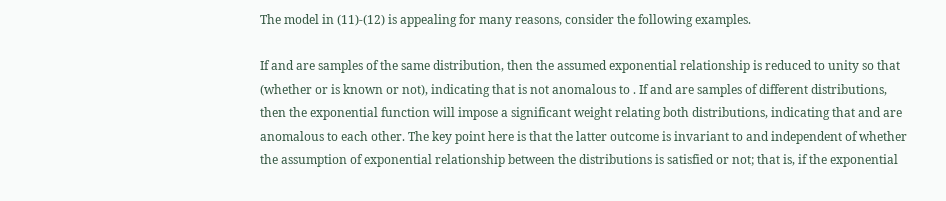The model in (11)-(12) is appealing for many reasons, consider the following examples.

If and are samples of the same distribution, then the assumed exponential relationship is reduced to unity so that (whether or is known or not), indicating that is not anomalous to . If and are samples of different distributions, then the exponential function will impose a significant weight relating both distributions, indicating that and are anomalous to each other. The key point here is that the latter outcome is invariant to and independent of whether the assumption of exponential relationship between the distributions is satisfied or not; that is, if the exponential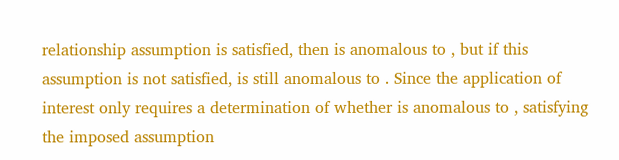relationship assumption is satisfied, then is anomalous to , but if this assumption is not satisfied, is still anomalous to . Since the application of interest only requires a determination of whether is anomalous to , satisfying the imposed assumption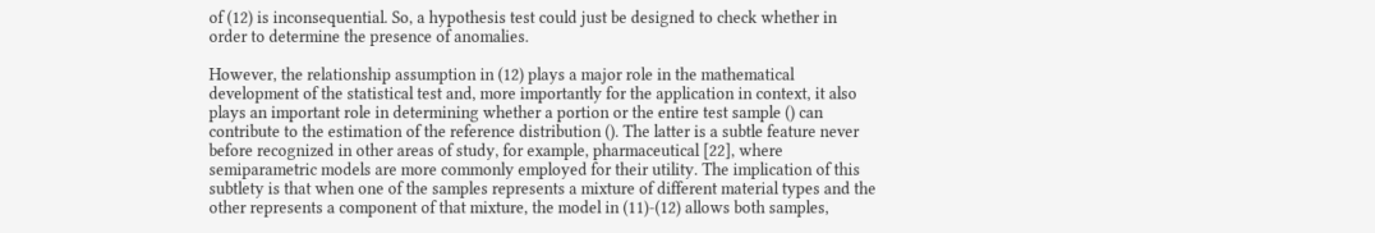of (12) is inconsequential. So, a hypothesis test could just be designed to check whether in order to determine the presence of anomalies.

However, the relationship assumption in (12) plays a major role in the mathematical development of the statistical test and, more importantly for the application in context, it also plays an important role in determining whether a portion or the entire test sample () can contribute to the estimation of the reference distribution (). The latter is a subtle feature never before recognized in other areas of study, for example, pharmaceutical [22], where semiparametric models are more commonly employed for their utility. The implication of this subtlety is that when one of the samples represents a mixture of different material types and the other represents a component of that mixture, the model in (11)-(12) allows both samples,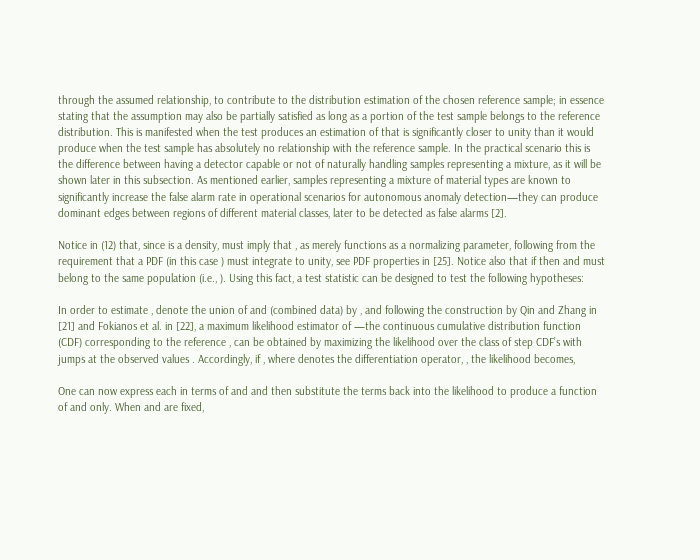through the assumed relationship, to contribute to the distribution estimation of the chosen reference sample; in essence stating that the assumption may also be partially satisfied as long as a portion of the test sample belongs to the reference distribution. This is manifested when the test produces an estimation of that is significantly closer to unity than it would produce when the test sample has absolutely no relationship with the reference sample. In the practical scenario this is the difference between having a detector capable or not of naturally handling samples representing a mixture, as it will be shown later in this subsection. As mentioned earlier, samples representing a mixture of material types are known to significantly increase the false alarm rate in operational scenarios for autonomous anomaly detection—they can produce dominant edges between regions of different material classes, later to be detected as false alarms [2].

Notice in (12) that, since is a density, must imply that , as merely functions as a normalizing parameter, following from the requirement that a PDF (in this case ) must integrate to unity, see PDF properties in [25]. Notice also that if then and must belong to the same population (i.e., ). Using this fact, a test statistic can be designed to test the following hypotheses:

In order to estimate , denote the union of and (combined data) by , and following the construction by Qin and Zhang in [21] and Fokianos et al. in [22], a maximum likelihood estimator of —the continuous cumulative distribution function (CDF) corresponding to the reference , can be obtained by maximizing the likelihood over the class of step CDF’s with jumps at the observed values . Accordingly, if , where denotes the differentiation operator, , the likelihood becomes,

One can now express each in terms of and and then substitute the terms back into the likelihood to produce a function of and only. When and are fixed,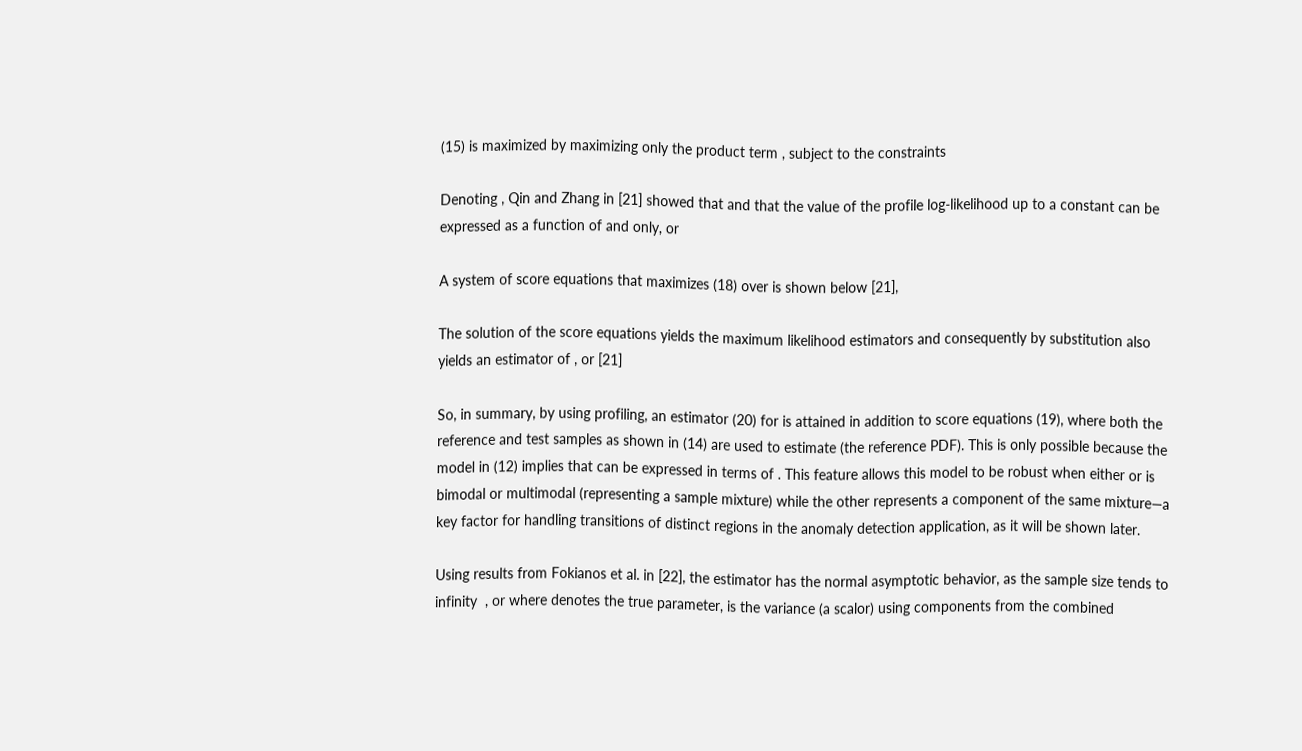(15) is maximized by maximizing only the product term , subject to the constraints

Denoting , Qin and Zhang in [21] showed that and that the value of the profile log-likelihood up to a constant can be expressed as a function of and only, or

A system of score equations that maximizes (18) over is shown below [21],

The solution of the score equations yields the maximum likelihood estimators and consequently by substitution also yields an estimator of , or [21]

So, in summary, by using profiling, an estimator (20) for is attained in addition to score equations (19), where both the reference and test samples as shown in (14) are used to estimate (the reference PDF). This is only possible because the model in (12) implies that can be expressed in terms of . This feature allows this model to be robust when either or is bimodal or multimodal (representing a sample mixture) while the other represents a component of the same mixture—a key factor for handling transitions of distinct regions in the anomaly detection application, as it will be shown later.

Using results from Fokianos et al. in [22], the estimator has the normal asymptotic behavior, as the sample size tends to infinity  , or where denotes the true parameter, is the variance (a scalor) using components from the combined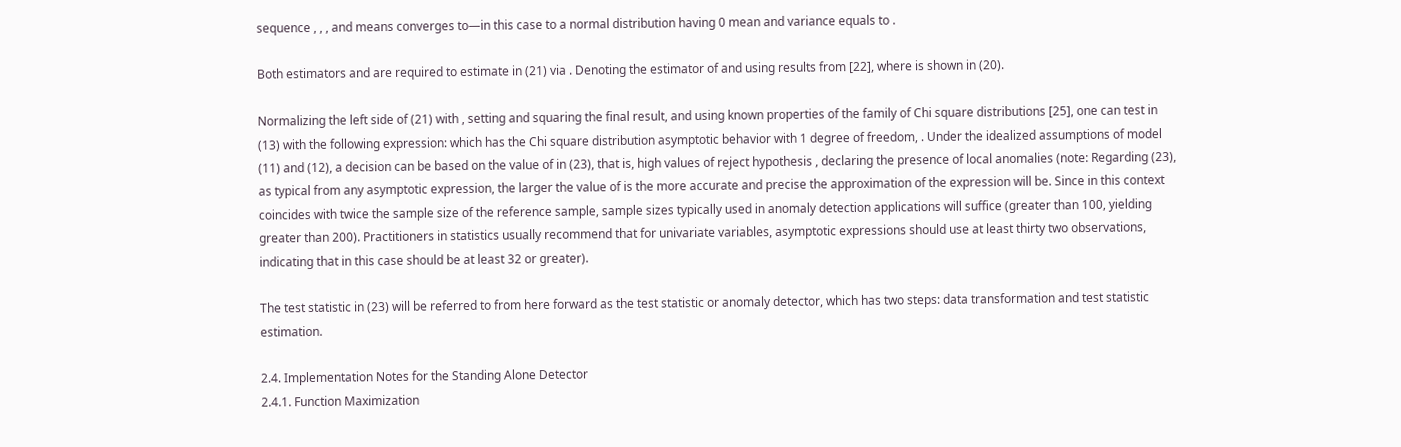sequence , , , and means converges to—in this case to a normal distribution having 0 mean and variance equals to .

Both estimators and are required to estimate in (21) via . Denoting the estimator of and using results from [22], where is shown in (20).

Normalizing the left side of (21) with , setting and squaring the final result, and using known properties of the family of Chi square distributions [25], one can test in (13) with the following expression: which has the Chi square distribution asymptotic behavior with 1 degree of freedom, . Under the idealized assumptions of model (11) and (12), a decision can be based on the value of in (23), that is, high values of reject hypothesis , declaring the presence of local anomalies (note: Regarding (23), as typical from any asymptotic expression, the larger the value of is the more accurate and precise the approximation of the expression will be. Since in this context coincides with twice the sample size of the reference sample, sample sizes typically used in anomaly detection applications will suffice (greater than 100, yielding greater than 200). Practitioners in statistics usually recommend that for univariate variables, asymptotic expressions should use at least thirty two observations, indicating that in this case should be at least 32 or greater).

The test statistic in (23) will be referred to from here forward as the test statistic or anomaly detector, which has two steps: data transformation and test statistic estimation.

2.4. Implementation Notes for the Standing Alone Detector
2.4.1. Function Maximization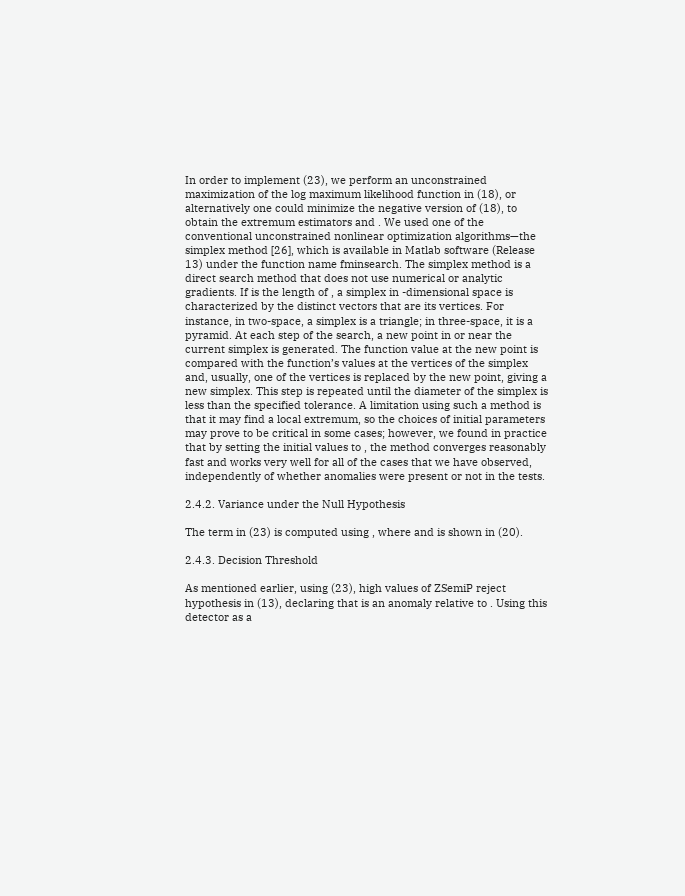In order to implement (23), we perform an unconstrained maximization of the log maximum likelihood function in (18), or alternatively one could minimize the negative version of (18), to obtain the extremum estimators and . We used one of the conventional unconstrained nonlinear optimization algorithms—the simplex method [26], which is available in Matlab software (Release 13) under the function name fminsearch. The simplex method is a direct search method that does not use numerical or analytic gradients. If is the length of , a simplex in -dimensional space is characterized by the distinct vectors that are its vertices. For instance, in two-space, a simplex is a triangle; in three-space, it is a pyramid. At each step of the search, a new point in or near the current simplex is generated. The function value at the new point is compared with the function’s values at the vertices of the simplex and, usually, one of the vertices is replaced by the new point, giving a new simplex. This step is repeated until the diameter of the simplex is less than the specified tolerance. A limitation using such a method is that it may find a local extremum, so the choices of initial parameters may prove to be critical in some cases; however, we found in practice that by setting the initial values to , the method converges reasonably fast and works very well for all of the cases that we have observed, independently of whether anomalies were present or not in the tests.

2.4.2. Variance under the Null Hypothesis

The term in (23) is computed using , where and is shown in (20).

2.4.3. Decision Threshold

As mentioned earlier, using (23), high values of ZSemiP reject hypothesis in (13), declaring that is an anomaly relative to . Using this detector as a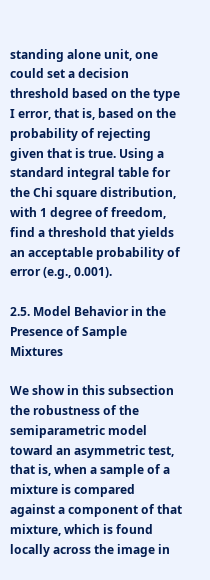standing alone unit, one could set a decision threshold based on the type I error, that is, based on the probability of rejecting given that is true. Using a standard integral table for the Chi square distribution, with 1 degree of freedom, find a threshold that yields an acceptable probability of error (e.g., 0.001).

2.5. Model Behavior in the Presence of Sample Mixtures

We show in this subsection the robustness of the semiparametric model toward an asymmetric test, that is, when a sample of a mixture is compared against a component of that mixture, which is found locally across the image in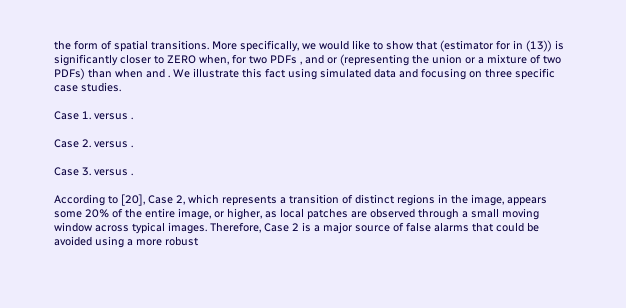the form of spatial transitions. More specifically, we would like to show that (estimator for in (13)) is significantly closer to ZERO when, for two PDFs , and or (representing the union or a mixture of two PDFs) than when and . We illustrate this fact using simulated data and focusing on three specific case studies.

Case 1. versus .

Case 2. versus .

Case 3. versus .

According to [20], Case 2, which represents a transition of distinct regions in the image, appears some 20% of the entire image, or higher, as local patches are observed through a small moving window across typical images. Therefore, Case 2 is a major source of false alarms that could be avoided using a more robust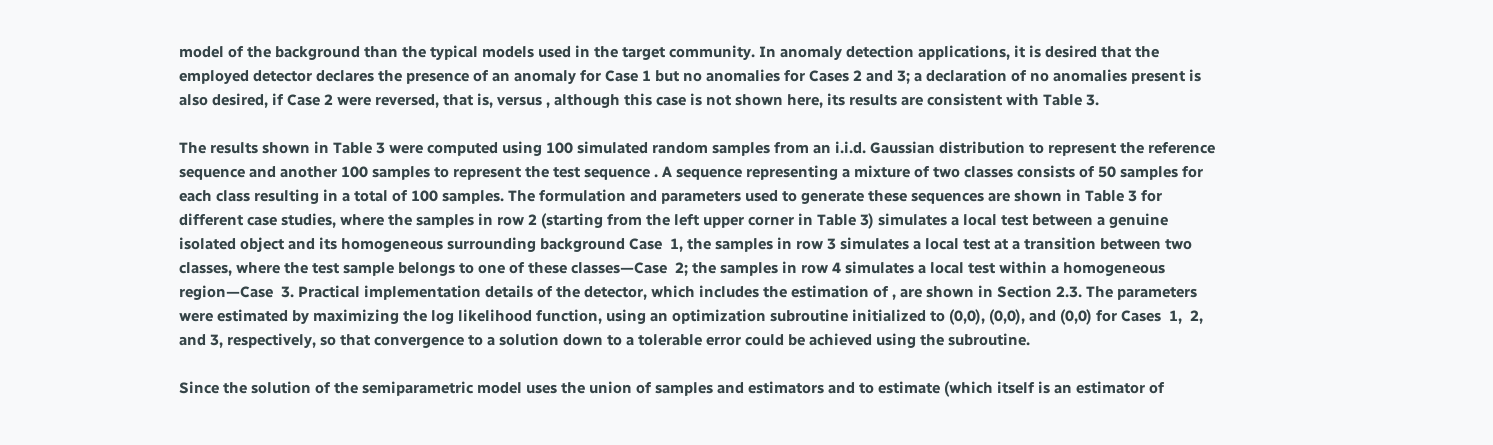model of the background than the typical models used in the target community. In anomaly detection applications, it is desired that the employed detector declares the presence of an anomaly for Case 1 but no anomalies for Cases 2 and 3; a declaration of no anomalies present is also desired, if Case 2 were reversed, that is, versus , although this case is not shown here, its results are consistent with Table 3.

The results shown in Table 3 were computed using 100 simulated random samples from an i.i.d. Gaussian distribution to represent the reference sequence and another 100 samples to represent the test sequence . A sequence representing a mixture of two classes consists of 50 samples for each class resulting in a total of 100 samples. The formulation and parameters used to generate these sequences are shown in Table 3 for different case studies, where the samples in row 2 (starting from the left upper corner in Table 3) simulates a local test between a genuine isolated object and its homogeneous surrounding background Case  1, the samples in row 3 simulates a local test at a transition between two classes, where the test sample belongs to one of these classes—Case  2; the samples in row 4 simulates a local test within a homogeneous region—Case  3. Practical implementation details of the detector, which includes the estimation of , are shown in Section 2.3. The parameters were estimated by maximizing the log likelihood function, using an optimization subroutine initialized to (0,0), (0,0), and (0,0) for Cases  1,  2, and 3, respectively, so that convergence to a solution down to a tolerable error could be achieved using the subroutine.

Since the solution of the semiparametric model uses the union of samples and estimators and to estimate (which itself is an estimator of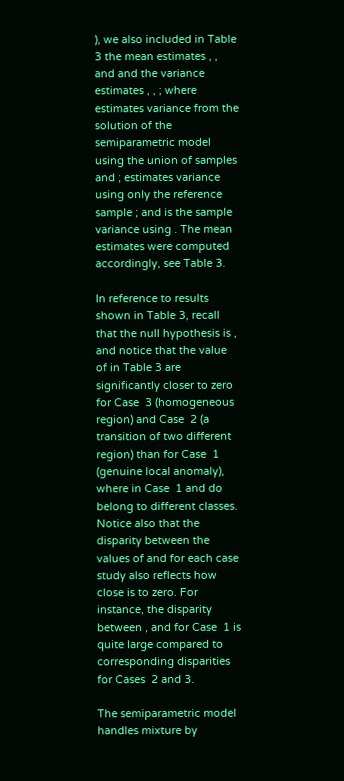), we also included in Table 3 the mean estimates , , and and the variance estimates , , ; where estimates variance from the solution of the semiparametric model using the union of samples and ; estimates variance using only the reference sample ; and is the sample variance using . The mean estimates were computed accordingly, see Table 3.

In reference to results shown in Table 3, recall that the null hypothesis is , and notice that the value of in Table 3 are significantly closer to zero for Case  3 (homogeneous region) and Case  2 (a transition of two different region) than for Case  1 (genuine local anomaly), where in Case  1 and do belong to different classes. Notice also that the disparity between the values of and for each case study also reflects how close is to zero. For instance, the disparity between , and for Case  1 is quite large compared to corresponding disparities for Cases  2 and 3.

The semiparametric model handles mixture by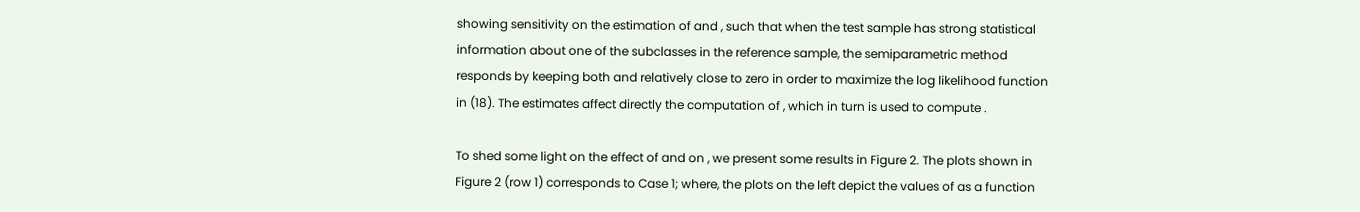showing sensitivity on the estimation of and , such that when the test sample has strong statistical information about one of the subclasses in the reference sample, the semiparametric method responds by keeping both and relatively close to zero in order to maximize the log likelihood function in (18). The estimates affect directly the computation of , which in turn is used to compute .

To shed some light on the effect of and on , we present some results in Figure 2. The plots shown in Figure 2 (row 1) corresponds to Case 1; where, the plots on the left depict the values of as a function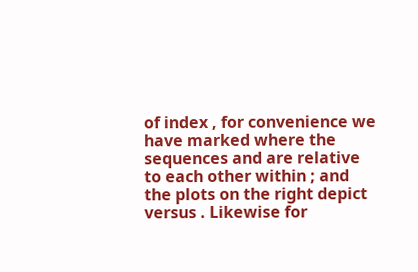of index , for convenience we have marked where the sequences and are relative to each other within ; and the plots on the right depict versus . Likewise for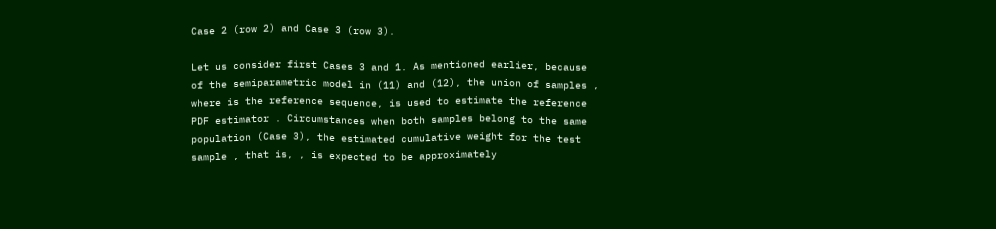Case 2 (row 2) and Case 3 (row 3).

Let us consider first Cases 3 and 1. As mentioned earlier, because of the semiparametric model in (11) and (12), the union of samples , where is the reference sequence, is used to estimate the reference PDF estimator . Circumstances when both samples belong to the same population (Case 3), the estimated cumulative weight for the test sample , that is, , is expected to be approximately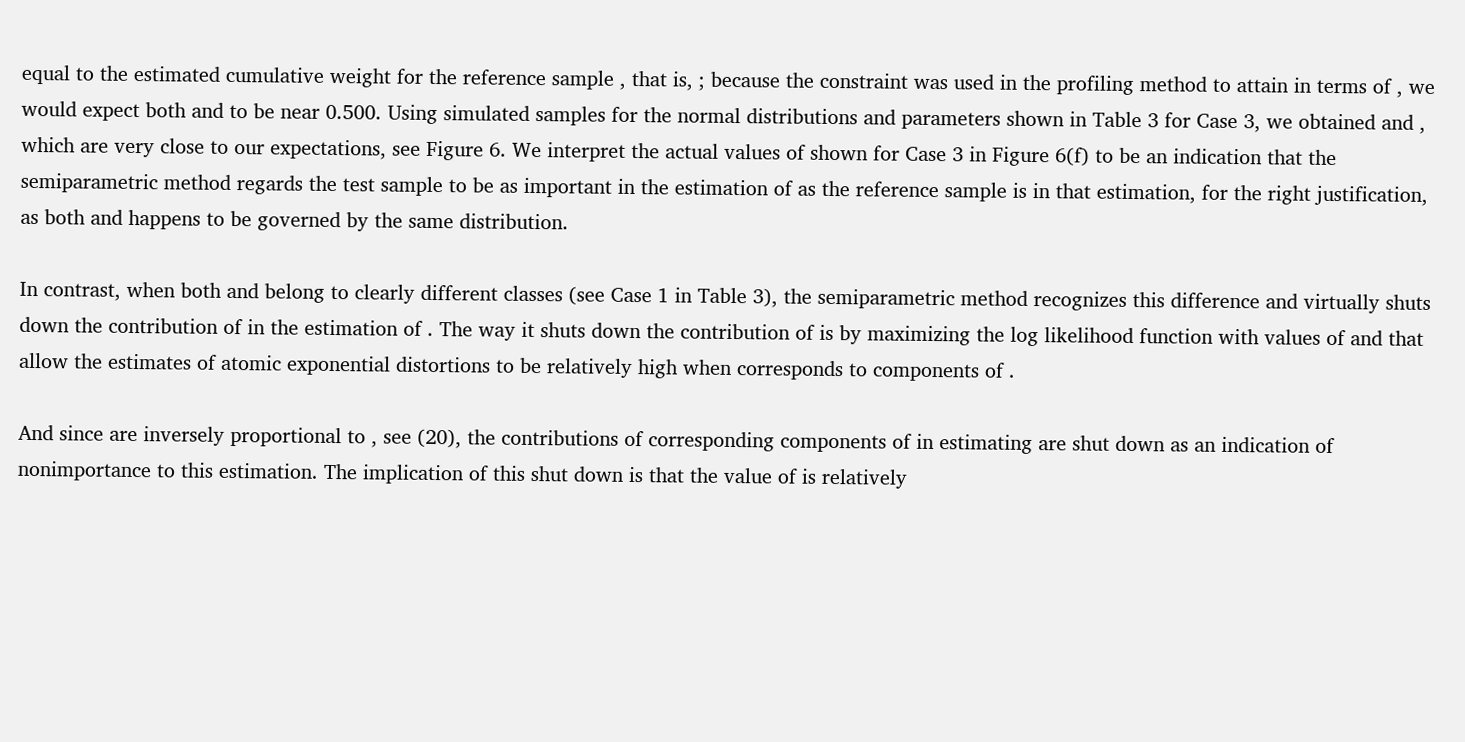equal to the estimated cumulative weight for the reference sample , that is, ; because the constraint was used in the profiling method to attain in terms of , we would expect both and to be near 0.500. Using simulated samples for the normal distributions and parameters shown in Table 3 for Case 3, we obtained and , which are very close to our expectations, see Figure 6. We interpret the actual values of shown for Case 3 in Figure 6(f) to be an indication that the semiparametric method regards the test sample to be as important in the estimation of as the reference sample is in that estimation, for the right justification, as both and happens to be governed by the same distribution.

In contrast, when both and belong to clearly different classes (see Case 1 in Table 3), the semiparametric method recognizes this difference and virtually shuts down the contribution of in the estimation of . The way it shuts down the contribution of is by maximizing the log likelihood function with values of and that allow the estimates of atomic exponential distortions to be relatively high when corresponds to components of .

And since are inversely proportional to , see (20), the contributions of corresponding components of in estimating are shut down as an indication of nonimportance to this estimation. The implication of this shut down is that the value of is relatively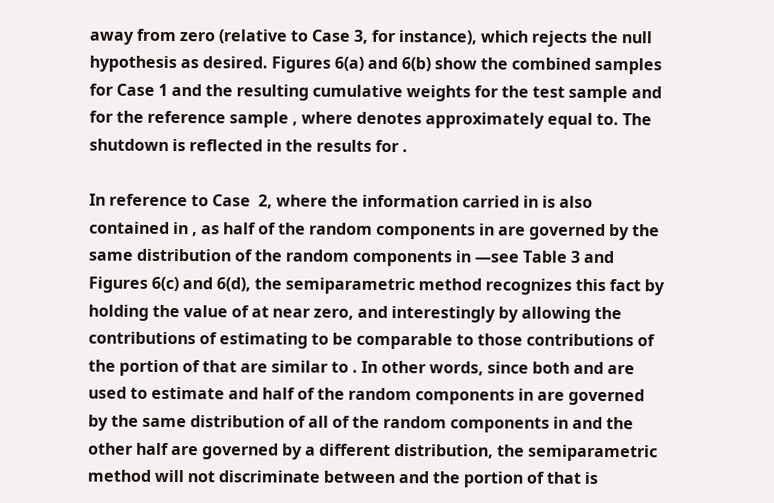away from zero (relative to Case 3, for instance), which rejects the null hypothesis as desired. Figures 6(a) and 6(b) show the combined samples for Case 1 and the resulting cumulative weights for the test sample and for the reference sample , where denotes approximately equal to. The shutdown is reflected in the results for .

In reference to Case  2, where the information carried in is also contained in , as half of the random components in are governed by the same distribution of the random components in —see Table 3 and Figures 6(c) and 6(d), the semiparametric method recognizes this fact by holding the value of at near zero, and interestingly by allowing the contributions of estimating to be comparable to those contributions of the portion of that are similar to . In other words, since both and are used to estimate and half of the random components in are governed by the same distribution of all of the random components in and the other half are governed by a different distribution, the semiparametric method will not discriminate between and the portion of that is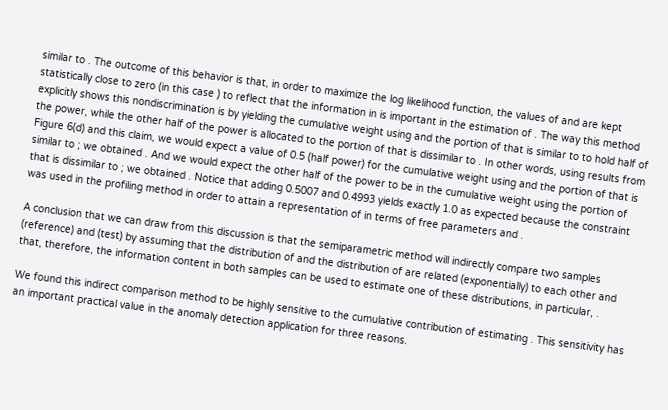similar to . The outcome of this behavior is that, in order to maximize the log likelihood function, the values of and are kept statistically close to zero (in this case ) to reflect that the information in is important in the estimation of . The way this method explicitly shows this nondiscrimination is by yielding the cumulative weight using and the portion of that is similar to to hold half of the power, while the other half of the power is allocated to the portion of that is dissimilar to . In other words, using results from Figure 6(d) and this claim, we would expect a value of 0.5 (half power) for the cumulative weight using and the portion of that is similar to ; we obtained . And we would expect the other half of the power to be in the cumulative weight using the portion of that is dissimilar to ; we obtained . Notice that adding 0.5007 and 0.4993 yields exactly 1.0 as expected because the constraint was used in the profiling method in order to attain a representation of in terms of free parameters and .

A conclusion that we can draw from this discussion is that the semiparametric method will indirectly compare two samples (reference) and (test) by assuming that the distribution of and the distribution of are related (exponentially) to each other and that, therefore, the information content in both samples can be used to estimate one of these distributions, in particular, .

We found this indirect comparison method to be highly sensitive to the cumulative contribution of estimating . This sensitivity has an important practical value in the anomaly detection application for three reasons.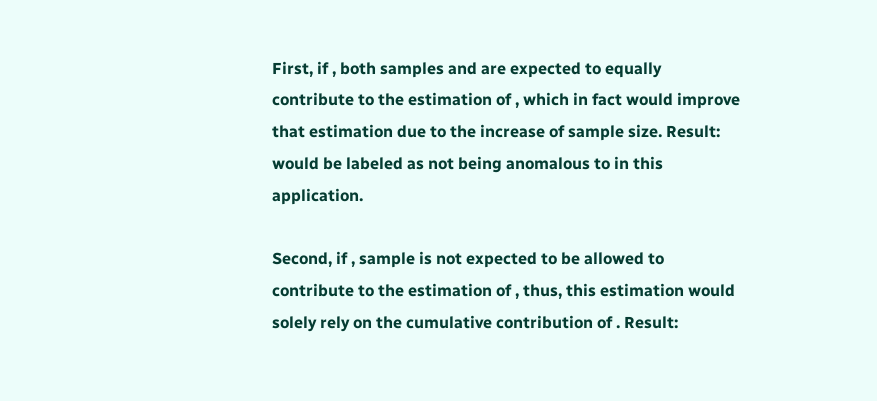First, if , both samples and are expected to equally contribute to the estimation of , which in fact would improve that estimation due to the increase of sample size. Result: would be labeled as not being anomalous to in this application.

Second, if , sample is not expected to be allowed to contribute to the estimation of , thus, this estimation would solely rely on the cumulative contribution of . Result: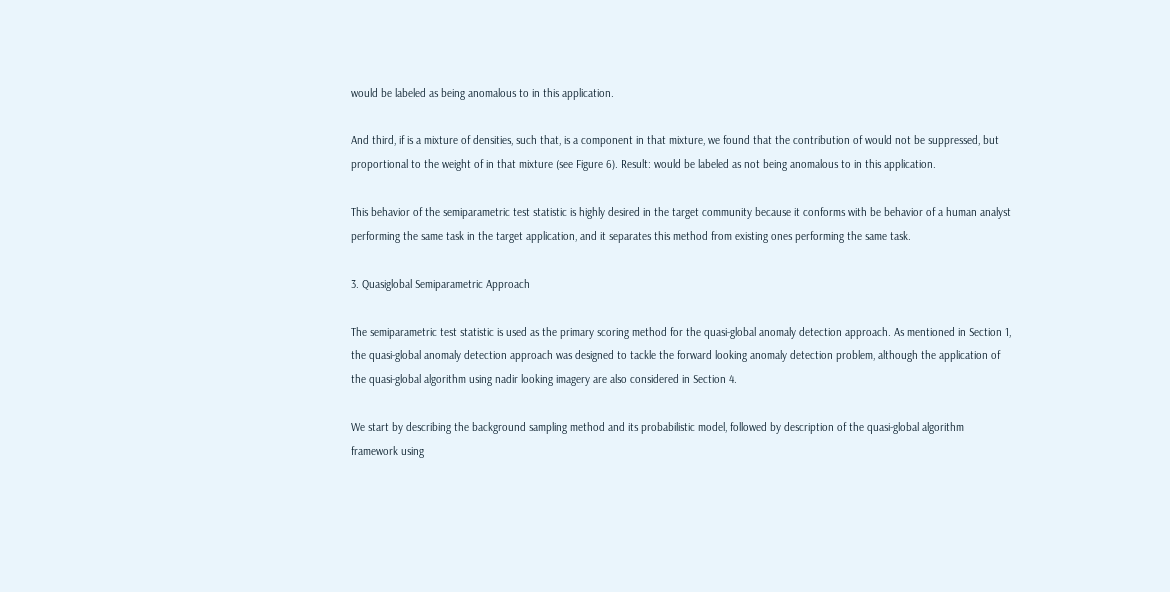would be labeled as being anomalous to in this application.

And third, if is a mixture of densities, such that, is a component in that mixture, we found that the contribution of would not be suppressed, but proportional to the weight of in that mixture (see Figure 6). Result: would be labeled as not being anomalous to in this application.

This behavior of the semiparametric test statistic is highly desired in the target community because it conforms with be behavior of a human analyst performing the same task in the target application, and it separates this method from existing ones performing the same task.

3. Quasiglobal Semiparametric Approach

The semiparametric test statistic is used as the primary scoring method for the quasi-global anomaly detection approach. As mentioned in Section 1, the quasi-global anomaly detection approach was designed to tackle the forward looking anomaly detection problem, although the application of the quasi-global algorithm using nadir looking imagery are also considered in Section 4.

We start by describing the background sampling method and its probabilistic model, followed by description of the quasi-global algorithm framework using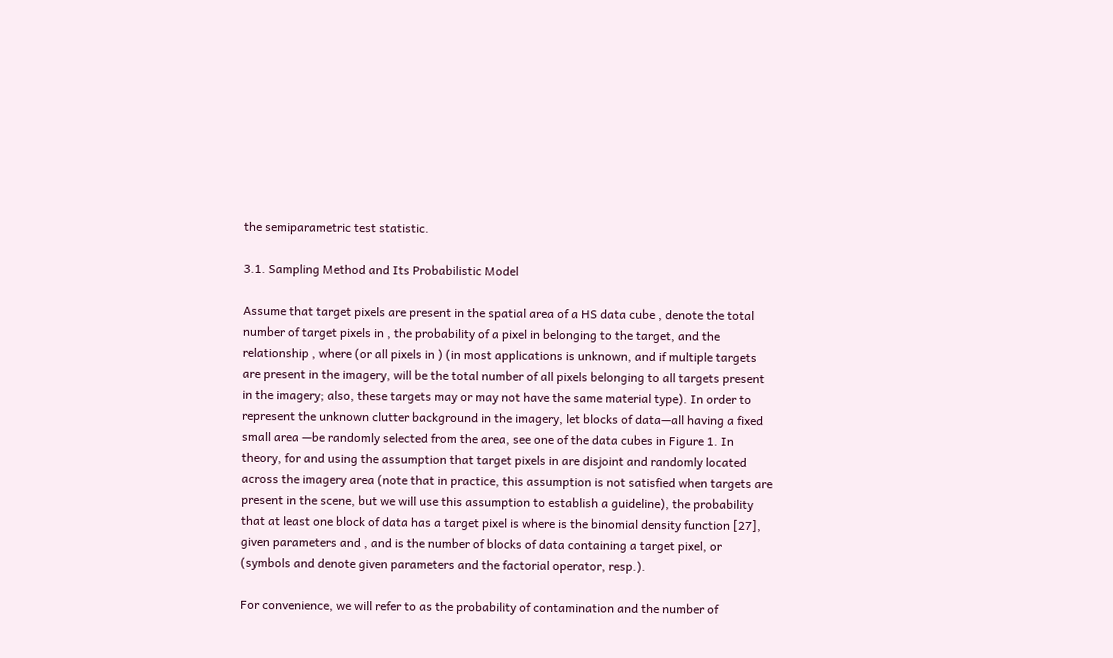the semiparametric test statistic.

3.1. Sampling Method and Its Probabilistic Model

Assume that target pixels are present in the spatial area of a HS data cube , denote the total number of target pixels in , the probability of a pixel in belonging to the target, and the relationship , where (or all pixels in ) (in most applications is unknown, and if multiple targets are present in the imagery, will be the total number of all pixels belonging to all targets present in the imagery; also, these targets may or may not have the same material type). In order to represent the unknown clutter background in the imagery, let blocks of data—all having a fixed small area —be randomly selected from the area, see one of the data cubes in Figure 1. In theory, for and using the assumption that target pixels in are disjoint and randomly located across the imagery area (note that in practice, this assumption is not satisfied when targets are present in the scene, but we will use this assumption to establish a guideline), the probability that at least one block of data has a target pixel is where is the binomial density function [27], given parameters and , and is the number of blocks of data containing a target pixel, or (symbols and denote given parameters and the factorial operator, resp.).

For convenience, we will refer to as the probability of contamination and the number of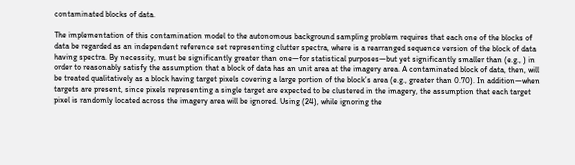contaminated blocks of data.

The implementation of this contamination model to the autonomous background sampling problem requires that each one of the blocks of data be regarded as an independent reference set representing clutter spectra, where is a rearranged sequence version of the block of data having spectra. By necessity, must be significantly greater than one—for statistical purposes—but yet significantly smaller than (e.g., ) in order to reasonably satisfy the assumption that a block of data has an unit area at the imagery area. A contaminated block of data, then, will be treated qualitatively as a block having target pixels covering a large portion of the block’s area (e.g., greater than 0.70). In addition—when targets are present, since pixels representing a single target are expected to be clustered in the imagery, the assumption that each target pixel is randomly located across the imagery area will be ignored. Using (24), while ignoring the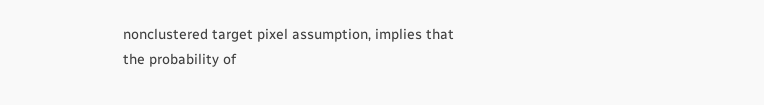nonclustered target pixel assumption, implies that the probability of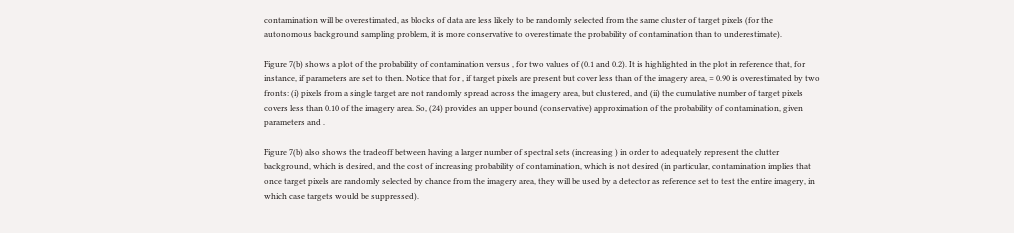contamination will be overestimated, as blocks of data are less likely to be randomly selected from the same cluster of target pixels (for the autonomous background sampling problem, it is more conservative to overestimate the probability of contamination than to underestimate).

Figure 7(b) shows a plot of the probability of contamination versus , for two values of (0.1 and 0.2). It is highlighted in the plot in reference that, for instance, if parameters are set to then. Notice that for , if target pixels are present but cover less than of the imagery area, = 0.90 is overestimated by two fronts: (i) pixels from a single target are not randomly spread across the imagery area, but clustered, and (ii) the cumulative number of target pixels covers less than 0.10 of the imagery area. So, (24) provides an upper bound (conservative) approximation of the probability of contamination, given parameters and .

Figure 7(b) also shows the tradeoff between having a larger number of spectral sets (increasing ) in order to adequately represent the clutter background, which is desired, and the cost of increasing probability of contamination, which is not desired (in particular, contamination implies that once target pixels are randomly selected by chance from the imagery area, they will be used by a detector as reference set to test the entire imagery, in which case targets would be suppressed).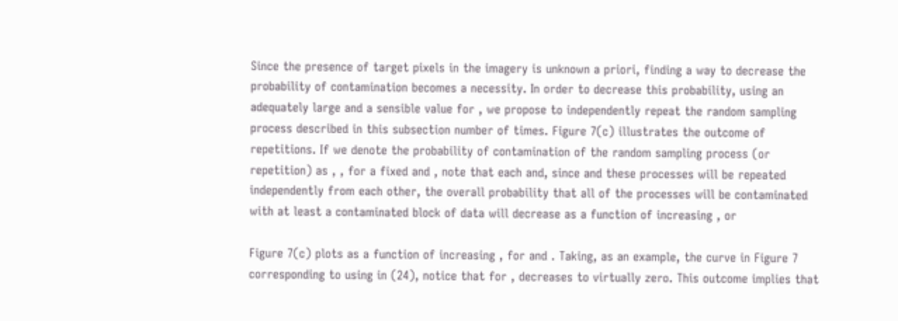Since the presence of target pixels in the imagery is unknown a priori, finding a way to decrease the probability of contamination becomes a necessity. In order to decrease this probability, using an adequately large and a sensible value for , we propose to independently repeat the random sampling process described in this subsection number of times. Figure 7(c) illustrates the outcome of repetitions. If we denote the probability of contamination of the random sampling process (or repetition) as , , for a fixed and , note that each and, since and these processes will be repeated independently from each other, the overall probability that all of the processes will be contaminated with at least a contaminated block of data will decrease as a function of increasing , or

Figure 7(c) plots as a function of increasing , for and . Taking, as an example, the curve in Figure 7 corresponding to using in (24), notice that for , decreases to virtually zero. This outcome implies that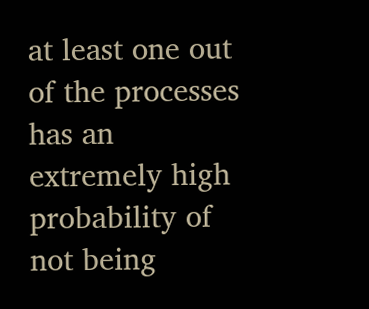at least one out of the processes has an extremely high probability of not being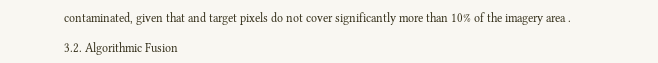contaminated, given that and target pixels do not cover significantly more than 10% of the imagery area .

3.2. Algorithmic Fusion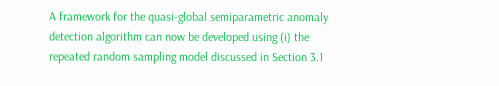A framework for the quasi-global semiparametric anomaly detection algorithm can now be developed using (i) the repeated random sampling model discussed in Section 3.1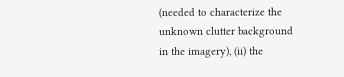(needed to characterize the unknown clutter background in the imagery), (ii) the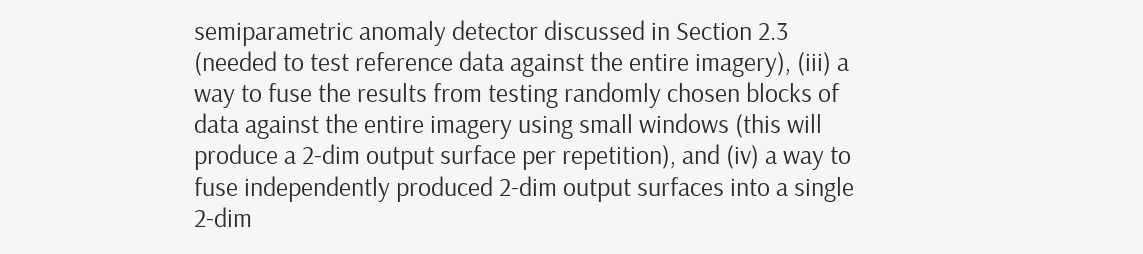semiparametric anomaly detector discussed in Section 2.3 (needed to test reference data against the entire imagery), (iii) a way to fuse the results from testing randomly chosen blocks of data against the entire imagery using small windows (this will produce a 2-dim output surface per repetition), and (iv) a way to fuse independently produced 2-dim output surfaces into a single 2-dim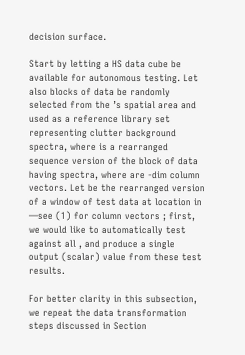decision surface.

Start by letting a HS data cube be available for autonomous testing. Let also blocks of data be randomly selected from the ’s spatial area and used as a reference library set representing clutter background spectra, where is a rearranged sequence version of the block of data having spectra, where are -dim column vectors. Let be the rearranged version of a window of test data at location in —see (1) for column vectors ; first, we would like to automatically test against all , and produce a single output (scalar) value from these test results.

For better clarity in this subsection, we repeat the data transformation steps discussed in Section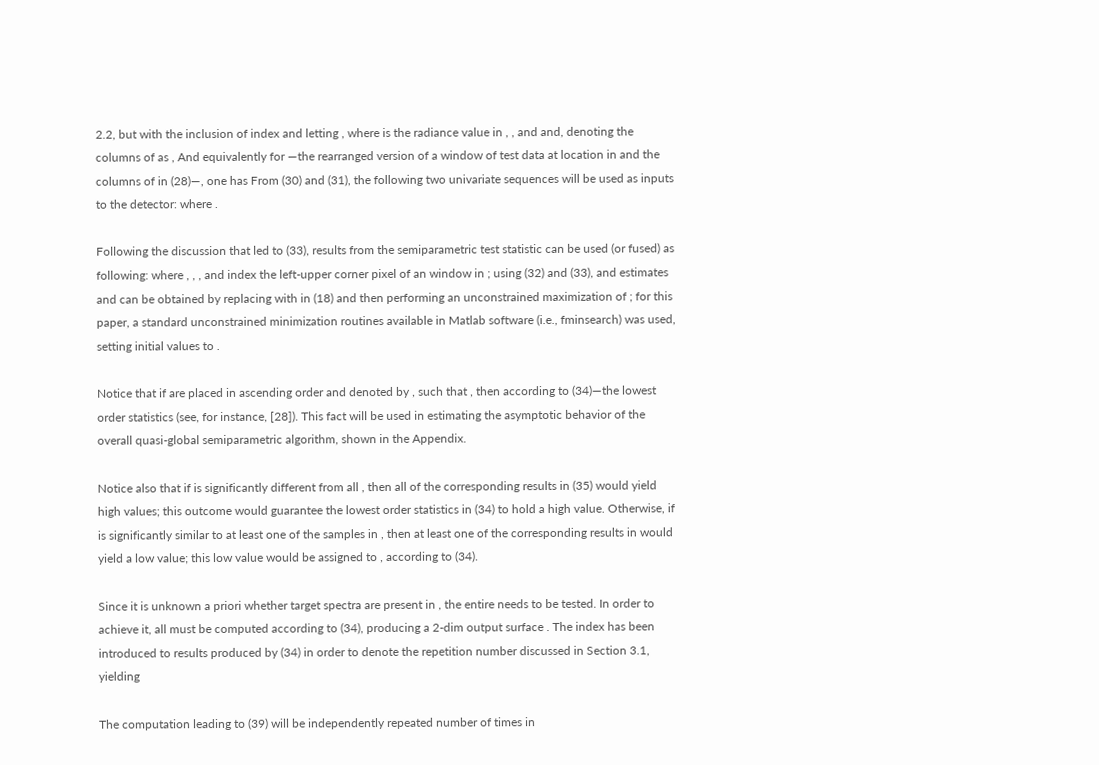2.2, but with the inclusion of index and letting , where is the radiance value in , , and and, denoting the columns of as , And equivalently for —the rearranged version of a window of test data at location in and the columns of in (28)—, one has From (30) and (31), the following two univariate sequences will be used as inputs to the detector: where .

Following the discussion that led to (33), results from the semiparametric test statistic can be used (or fused) as following: where , , , and index the left-upper corner pixel of an window in ; using (32) and (33), and estimates and can be obtained by replacing with in (18) and then performing an unconstrained maximization of ; for this paper, a standard unconstrained minimization routines available in Matlab software (i.e., fminsearch) was used, setting initial values to .

Notice that if are placed in ascending order and denoted by , such that , then according to (34)—the lowest order statistics (see, for instance, [28]). This fact will be used in estimating the asymptotic behavior of the overall quasi-global semiparametric algorithm, shown in the Appendix.

Notice also that if is significantly different from all , then all of the corresponding results in (35) would yield high values; this outcome would guarantee the lowest order statistics in (34) to hold a high value. Otherwise, if is significantly similar to at least one of the samples in , then at least one of the corresponding results in would yield a low value; this low value would be assigned to , according to (34).

Since it is unknown a priori whether target spectra are present in , the entire needs to be tested. In order to achieve it, all must be computed according to (34), producing a 2-dim output surface . The index has been introduced to results produced by (34) in order to denote the repetition number discussed in Section 3.1, yielding

The computation leading to (39) will be independently repeated number of times in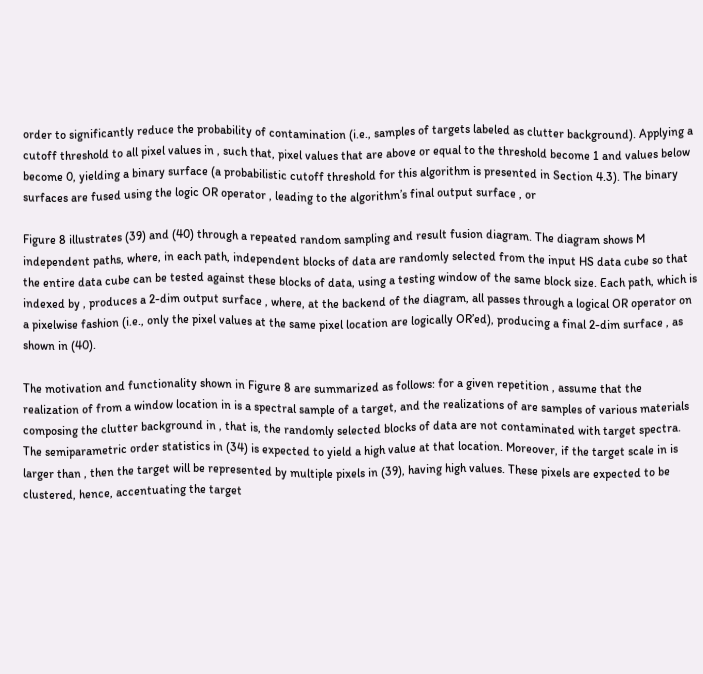order to significantly reduce the probability of contamination (i.e., samples of targets labeled as clutter background). Applying a cutoff threshold to all pixel values in , such that, pixel values that are above or equal to the threshold become 1 and values below become 0, yielding a binary surface (a probabilistic cutoff threshold for this algorithm is presented in Section 4.3). The binary surfaces are fused using the logic OR operator , leading to the algorithm’s final output surface , or

Figure 8 illustrates (39) and (40) through a repeated random sampling and result fusion diagram. The diagram shows M independent paths, where, in each path, independent blocks of data are randomly selected from the input HS data cube so that the entire data cube can be tested against these blocks of data, using a testing window of the same block size. Each path, which is indexed by , produces a 2-dim output surface , where, at the backend of the diagram, all passes through a logical OR operator on a pixelwise fashion (i.e., only the pixel values at the same pixel location are logically OR’ed), producing a final 2-dim surface , as shown in (40).

The motivation and functionality shown in Figure 8 are summarized as follows: for a given repetition , assume that the realization of from a window location in is a spectral sample of a target, and the realizations of are samples of various materials composing the clutter background in , that is, the randomly selected blocks of data are not contaminated with target spectra. The semiparametric order statistics in (34) is expected to yield a high value at that location. Moreover, if the target scale in is larger than , then the target will be represented by multiple pixels in (39), having high values. These pixels are expected to be clustered, hence, accentuating the target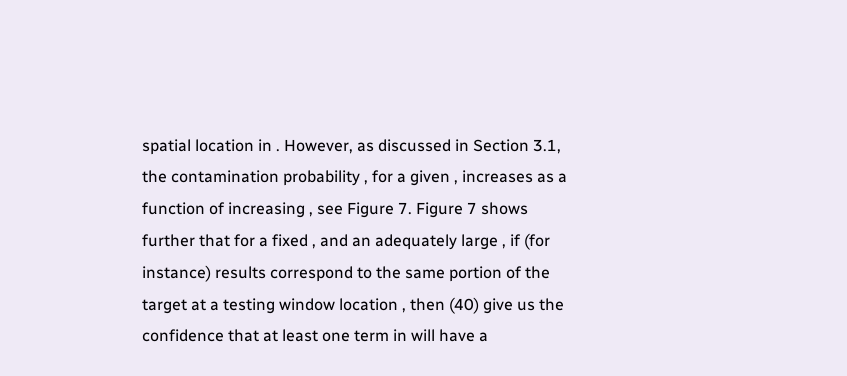spatial location in . However, as discussed in Section 3.1, the contamination probability , for a given , increases as a function of increasing , see Figure 7. Figure 7 shows further that for a fixed , and an adequately large , if (for instance) results correspond to the same portion of the target at a testing window location , then (40) give us the confidence that at least one term in will have a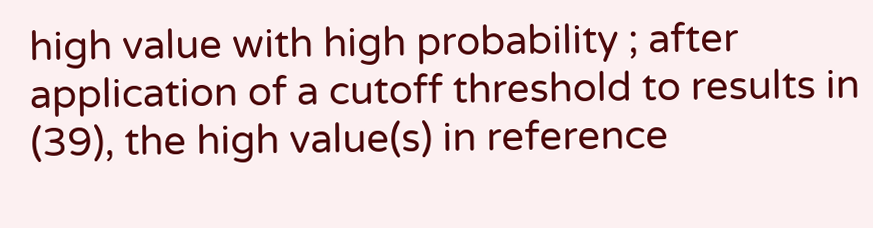high value with high probability ; after application of a cutoff threshold to results in (39), the high value(s) in reference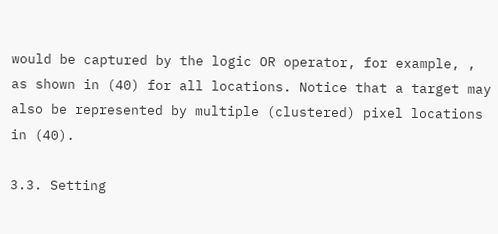would be captured by the logic OR operator, for example, , as shown in (40) for all locations. Notice that a target may also be represented by multiple (clustered) pixel locations in (40).

3.3. Setting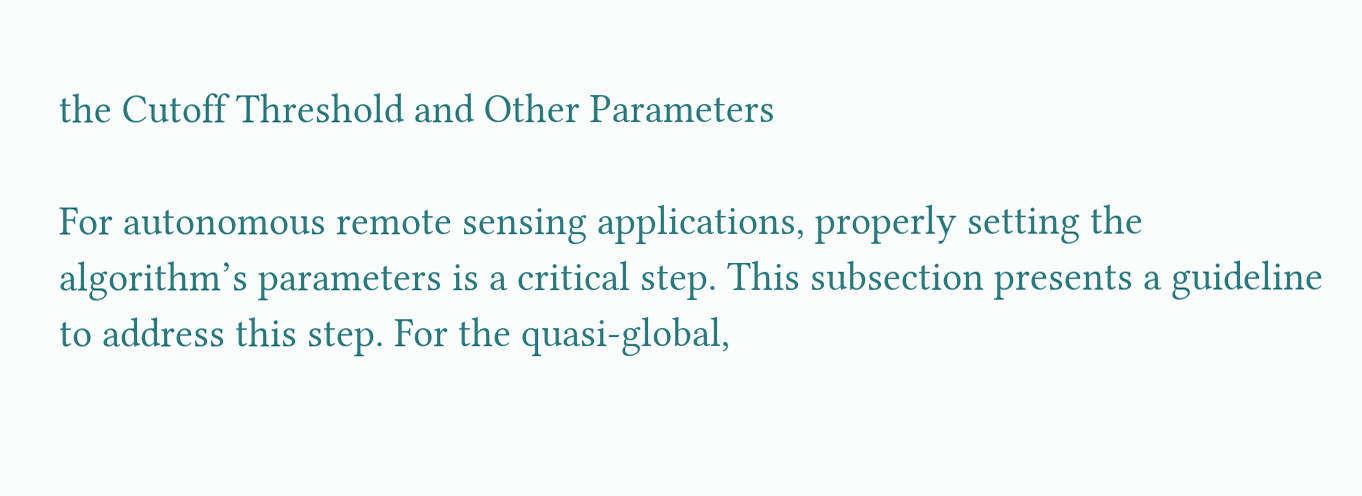the Cutoff Threshold and Other Parameters

For autonomous remote sensing applications, properly setting the algorithm’s parameters is a critical step. This subsection presents a guideline to address this step. For the quasi-global,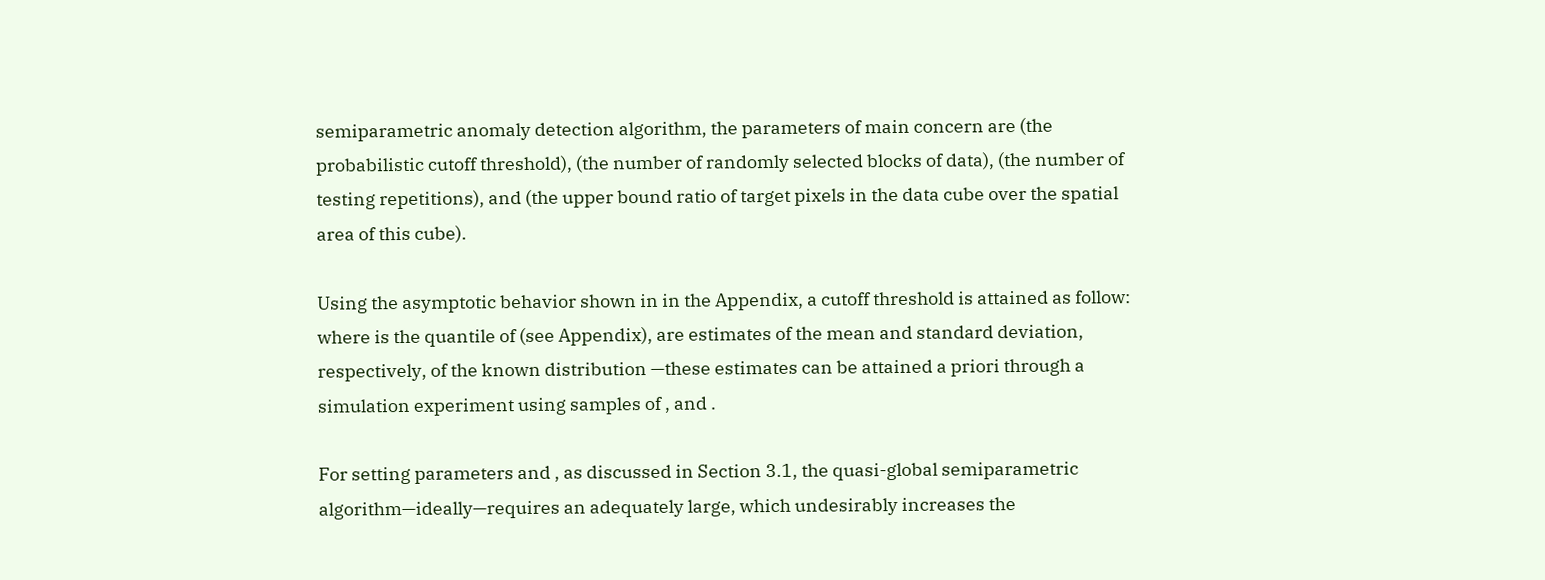semiparametric anomaly detection algorithm, the parameters of main concern are (the probabilistic cutoff threshold), (the number of randomly selected blocks of data), (the number of testing repetitions), and (the upper bound ratio of target pixels in the data cube over the spatial area of this cube).

Using the asymptotic behavior shown in in the Appendix, a cutoff threshold is attained as follow: where is the quantile of (see Appendix), are estimates of the mean and standard deviation, respectively, of the known distribution —these estimates can be attained a priori through a simulation experiment using samples of , and .

For setting parameters and , as discussed in Section 3.1, the quasi-global semiparametric algorithm—ideally—requires an adequately large, which undesirably increases the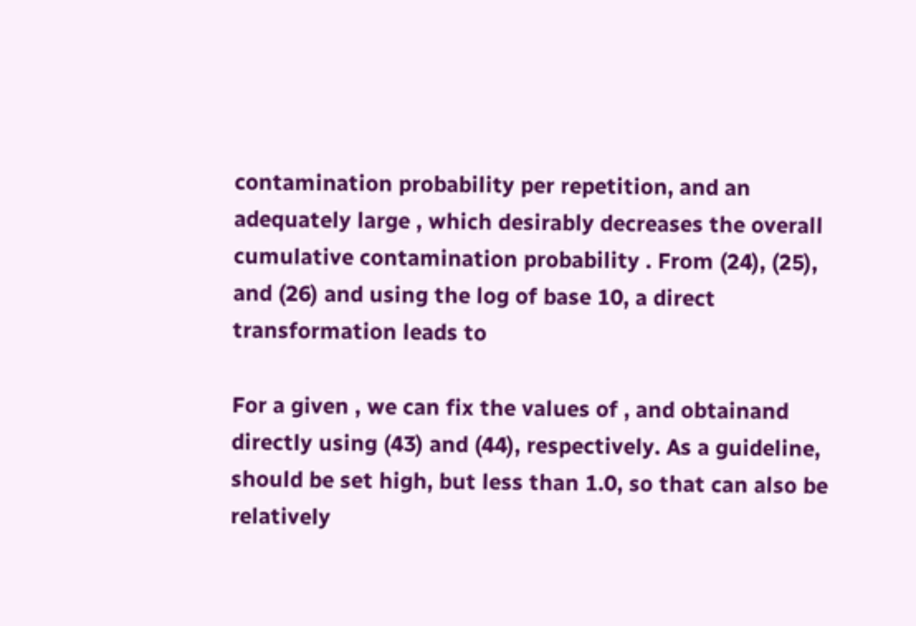contamination probability per repetition, and an adequately large , which desirably decreases the overall cumulative contamination probability . From (24), (25), and (26) and using the log of base 10, a direct transformation leads to

For a given , we can fix the values of , and obtainand directly using (43) and (44), respectively. As a guideline, should be set high, but less than 1.0, so that can also be relatively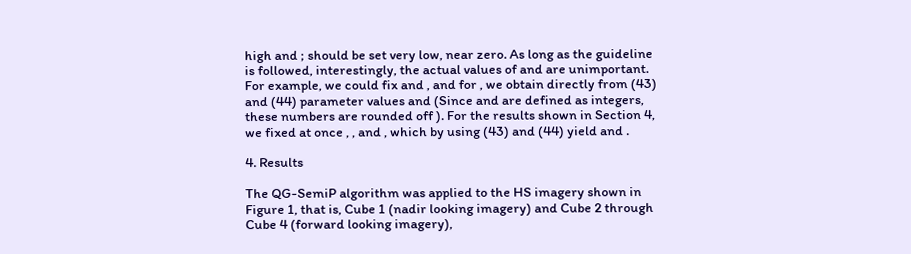high and ; should be set very low, near zero. As long as the guideline is followed, interestingly, the actual values of and are unimportant. For example, we could fix and , and for , we obtain directly from (43) and (44) parameter values and (Since and are defined as integers, these numbers are rounded off ). For the results shown in Section 4, we fixed at once , , and , which by using (43) and (44) yield and .

4. Results

The QG-SemiP algorithm was applied to the HS imagery shown in Figure 1, that is, Cube 1 (nadir looking imagery) and Cube 2 through Cube 4 (forward looking imagery),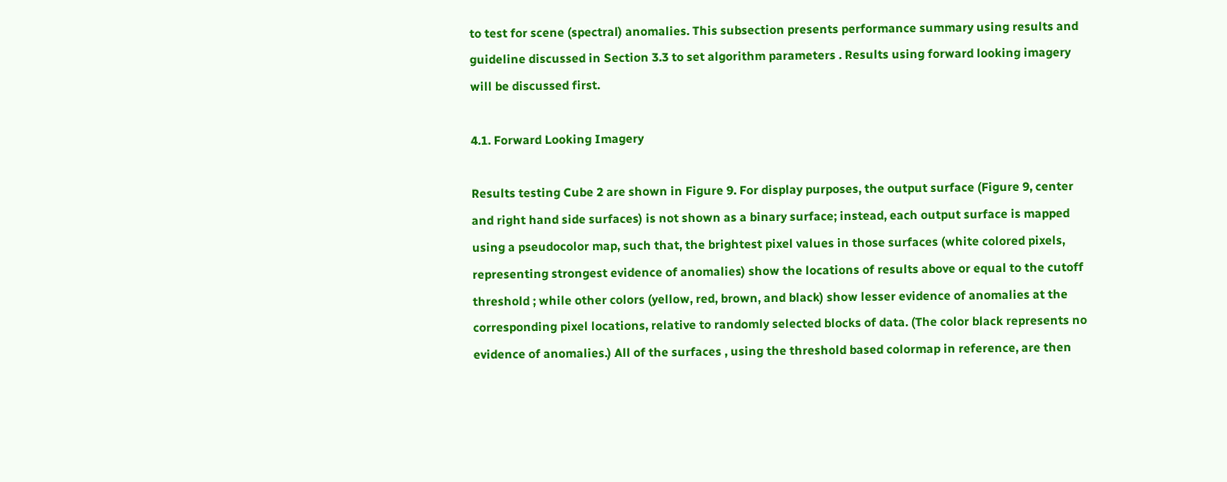to test for scene (spectral) anomalies. This subsection presents performance summary using results and guideline discussed in Section 3.3 to set algorithm parameters . Results using forward looking imagery will be discussed first.

4.1. Forward Looking Imagery

Results testing Cube 2 are shown in Figure 9. For display purposes, the output surface (Figure 9, center and right hand side surfaces) is not shown as a binary surface; instead, each output surface is mapped using a pseudocolor map, such that, the brightest pixel values in those surfaces (white colored pixels, representing strongest evidence of anomalies) show the locations of results above or equal to the cutoff threshold ; while other colors (yellow, red, brown, and black) show lesser evidence of anomalies at the corresponding pixel locations, relative to randomly selected blocks of data. (The color black represents no evidence of anomalies.) All of the surfaces , using the threshold based colormap in reference, are then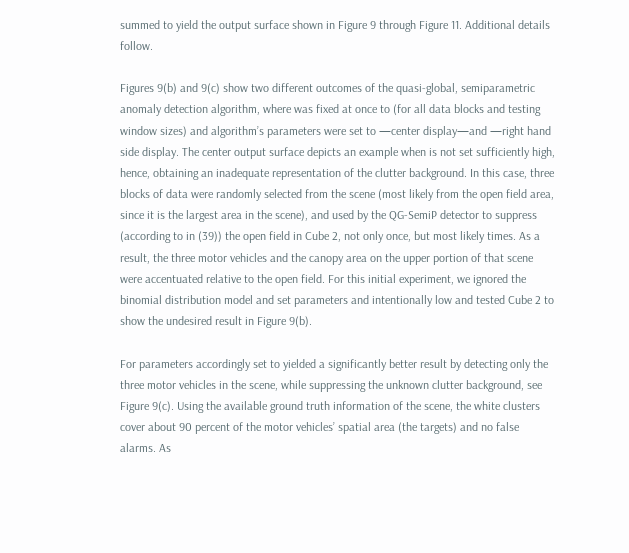summed to yield the output surface shown in Figure 9 through Figure 11. Additional details follow.

Figures 9(b) and 9(c) show two different outcomes of the quasi-global, semiparametric anomaly detection algorithm, where was fixed at once to (for all data blocks and testing window sizes) and algorithm’s parameters were set to —center display—and —right hand side display. The center output surface depicts an example when is not set sufficiently high, hence, obtaining an inadequate representation of the clutter background. In this case, three blocks of data were randomly selected from the scene (most likely from the open field area, since it is the largest area in the scene), and used by the QG-SemiP detector to suppress (according to in (39)) the open field in Cube 2, not only once, but most likely times. As a result, the three motor vehicles and the canopy area on the upper portion of that scene were accentuated relative to the open field. For this initial experiment, we ignored the binomial distribution model and set parameters and intentionally low and tested Cube 2 to show the undesired result in Figure 9(b).

For parameters accordingly set to yielded a significantly better result by detecting only the three motor vehicles in the scene, while suppressing the unknown clutter background, see Figure 9(c). Using the available ground truth information of the scene, the white clusters cover about 90 percent of the motor vehicles’ spatial area (the targets) and no false alarms. As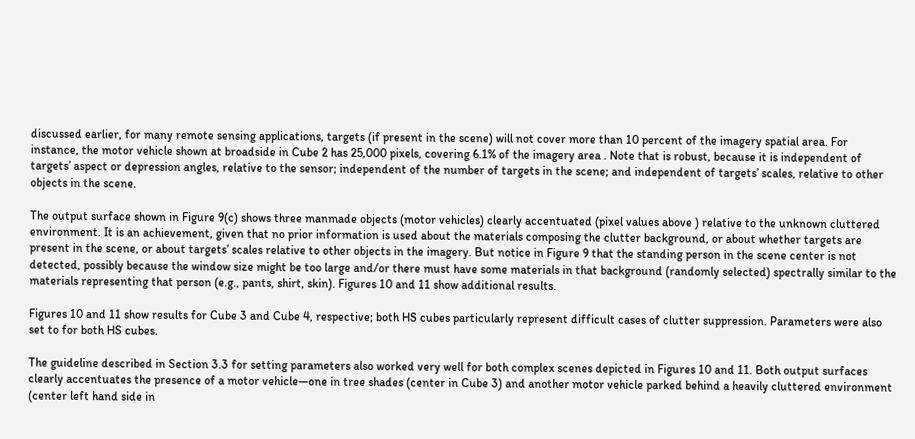discussed earlier, for many remote sensing applications, targets (if present in the scene) will not cover more than 10 percent of the imagery spatial area. For instance, the motor vehicle shown at broadside in Cube 2 has 25,000 pixels, covering 6.1% of the imagery area . Note that is robust, because it is independent of targets’ aspect or depression angles, relative to the sensor; independent of the number of targets in the scene; and independent of targets’ scales, relative to other objects in the scene.

The output surface shown in Figure 9(c) shows three manmade objects (motor vehicles) clearly accentuated (pixel values above ) relative to the unknown cluttered environment. It is an achievement, given that no prior information is used about the materials composing the clutter background, or about whether targets are present in the scene, or about targets’ scales relative to other objects in the imagery. But notice in Figure 9 that the standing person in the scene center is not detected, possibly because the window size might be too large and/or there must have some materials in that background (randomly selected) spectrally similar to the materials representing that person (e.g., pants, shirt, skin). Figures 10 and 11 show additional results.

Figures 10 and 11 show results for Cube 3 and Cube 4, respective; both HS cubes particularly represent difficult cases of clutter suppression. Parameters were also set to for both HS cubes.

The guideline described in Section 3.3 for setting parameters also worked very well for both complex scenes depicted in Figures 10 and 11. Both output surfaces clearly accentuates the presence of a motor vehicle—one in tree shades (center in Cube 3) and another motor vehicle parked behind a heavily cluttered environment (center left hand side in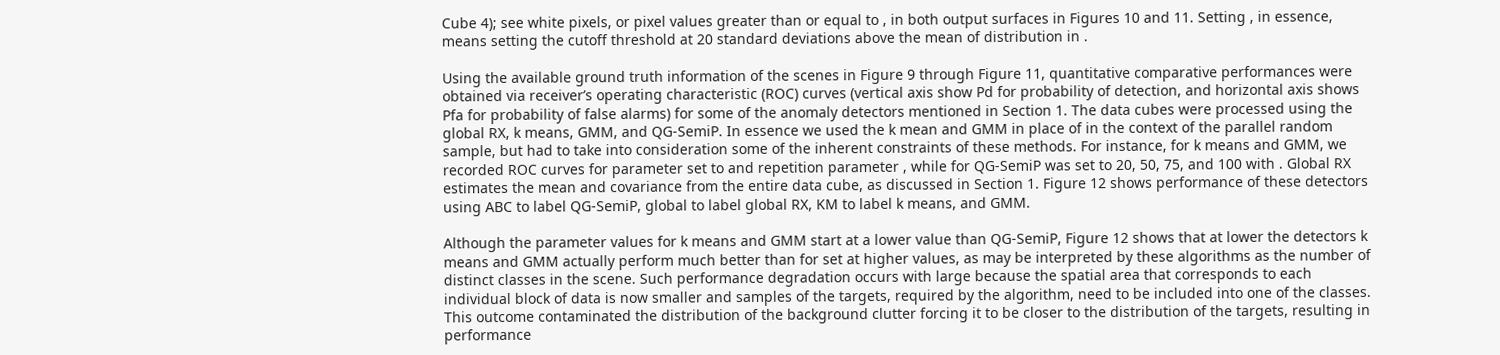Cube 4); see white pixels, or pixel values greater than or equal to , in both output surfaces in Figures 10 and 11. Setting , in essence, means setting the cutoff threshold at 20 standard deviations above the mean of distribution in .

Using the available ground truth information of the scenes in Figure 9 through Figure 11, quantitative comparative performances were obtained via receiver’s operating characteristic (ROC) curves (vertical axis show Pd for probability of detection, and horizontal axis shows Pfa for probability of false alarms) for some of the anomaly detectors mentioned in Section 1. The data cubes were processed using the global RX, k means, GMM, and QG-SemiP. In essence we used the k mean and GMM in place of in the context of the parallel random sample, but had to take into consideration some of the inherent constraints of these methods. For instance, for k means and GMM, we recorded ROC curves for parameter set to and repetition parameter , while for QG-SemiP was set to 20, 50, 75, and 100 with . Global RX estimates the mean and covariance from the entire data cube, as discussed in Section 1. Figure 12 shows performance of these detectors using ABC to label QG-SemiP, global to label global RX, KM to label k means, and GMM.

Although the parameter values for k means and GMM start at a lower value than QG-SemiP, Figure 12 shows that at lower the detectors k means and GMM actually perform much better than for set at higher values, as may be interpreted by these algorithms as the number of distinct classes in the scene. Such performance degradation occurs with large because the spatial area that corresponds to each individual block of data is now smaller and samples of the targets, required by the algorithm, need to be included into one of the classes. This outcome contaminated the distribution of the background clutter forcing it to be closer to the distribution of the targets, resulting in performance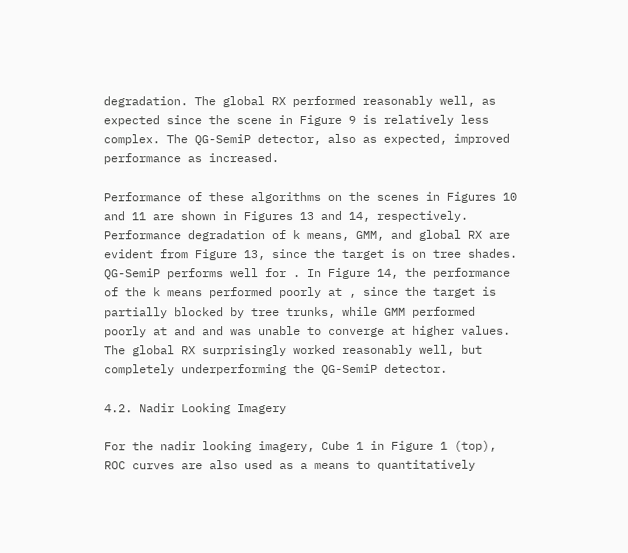degradation. The global RX performed reasonably well, as expected since the scene in Figure 9 is relatively less complex. The QG-SemiP detector, also as expected, improved performance as increased.

Performance of these algorithms on the scenes in Figures 10 and 11 are shown in Figures 13 and 14, respectively. Performance degradation of k means, GMM, and global RX are evident from Figure 13, since the target is on tree shades. QG-SemiP performs well for . In Figure 14, the performance of the k means performed poorly at , since the target is partially blocked by tree trunks, while GMM performed poorly at and and was unable to converge at higher values. The global RX surprisingly worked reasonably well, but completely underperforming the QG-SemiP detector.

4.2. Nadir Looking Imagery

For the nadir looking imagery, Cube 1 in Figure 1 (top), ROC curves are also used as a means to quantitatively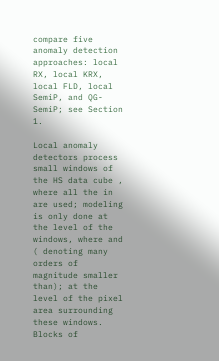compare five anomaly detection approaches: local RX, local KRX, local FLD, local SemiP, and QG-SemiP; see Section 1.

Local anomaly detectors process small windows of the HS data cube , where all the in are used; modeling is only done at the level of the windows, where and ( denoting many orders of magnitude smaller than); at the level of the pixel area surrounding these windows. Blocks of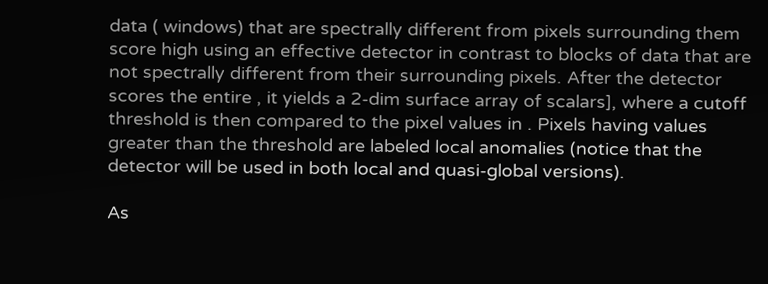data ( windows) that are spectrally different from pixels surrounding them score high using an effective detector in contrast to blocks of data that are not spectrally different from their surrounding pixels. After the detector scores the entire , it yields a 2-dim surface array of scalars], where a cutoff threshold is then compared to the pixel values in . Pixels having values greater than the threshold are labeled local anomalies (notice that the detector will be used in both local and quasi-global versions).

As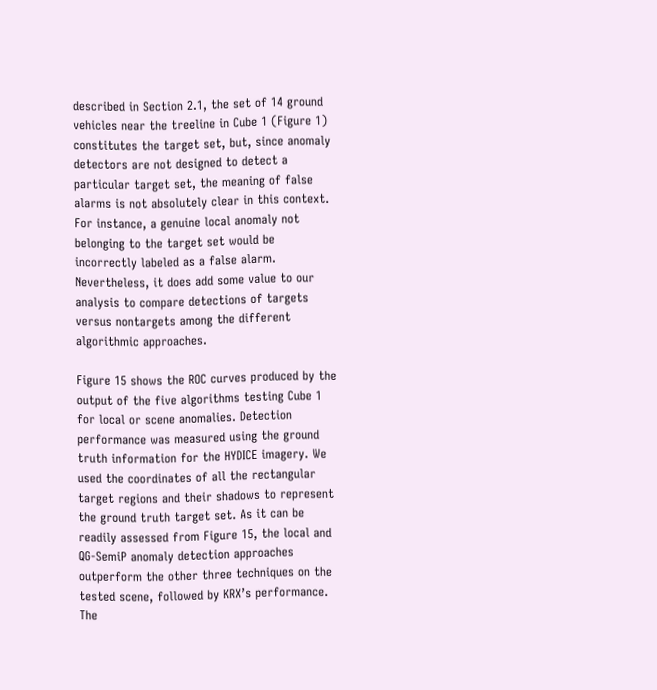described in Section 2.1, the set of 14 ground vehicles near the treeline in Cube 1 (Figure 1) constitutes the target set, but, since anomaly detectors are not designed to detect a particular target set, the meaning of false alarms is not absolutely clear in this context. For instance, a genuine local anomaly not belonging to the target set would be incorrectly labeled as a false alarm. Nevertheless, it does add some value to our analysis to compare detections of targets versus nontargets among the different algorithmic approaches.

Figure 15 shows the ROC curves produced by the output of the five algorithms testing Cube 1 for local or scene anomalies. Detection performance was measured using the ground truth information for the HYDICE imagery. We used the coordinates of all the rectangular target regions and their shadows to represent the ground truth target set. As it can be readily assessed from Figure 15, the local and QG-SemiP anomaly detection approaches outperform the other three techniques on the tested scene, followed by KRX’s performance. The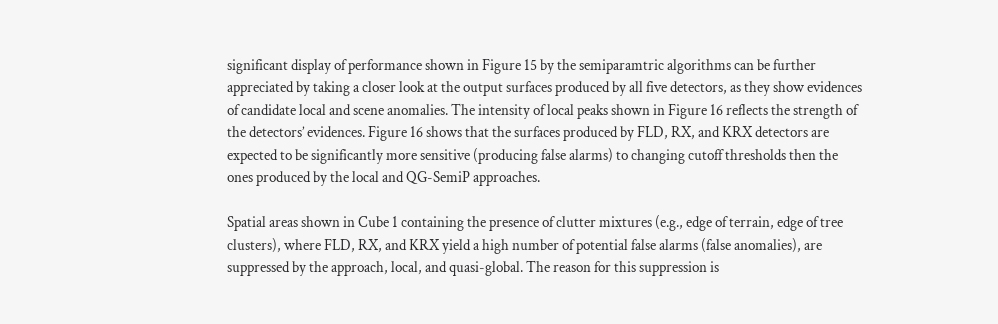significant display of performance shown in Figure 15 by the semiparamtric algorithms can be further appreciated by taking a closer look at the output surfaces produced by all five detectors, as they show evidences of candidate local and scene anomalies. The intensity of local peaks shown in Figure 16 reflects the strength of the detectors’ evidences. Figure 16 shows that the surfaces produced by FLD, RX, and KRX detectors are expected to be significantly more sensitive (producing false alarms) to changing cutoff thresholds then the ones produced by the local and QG-SemiP approaches.

Spatial areas shown in Cube 1 containing the presence of clutter mixtures (e.g., edge of terrain, edge of tree clusters), where FLD, RX, and KRX yield a high number of potential false alarms (false anomalies), are suppressed by the approach, local, and quasi-global. The reason for this suppression is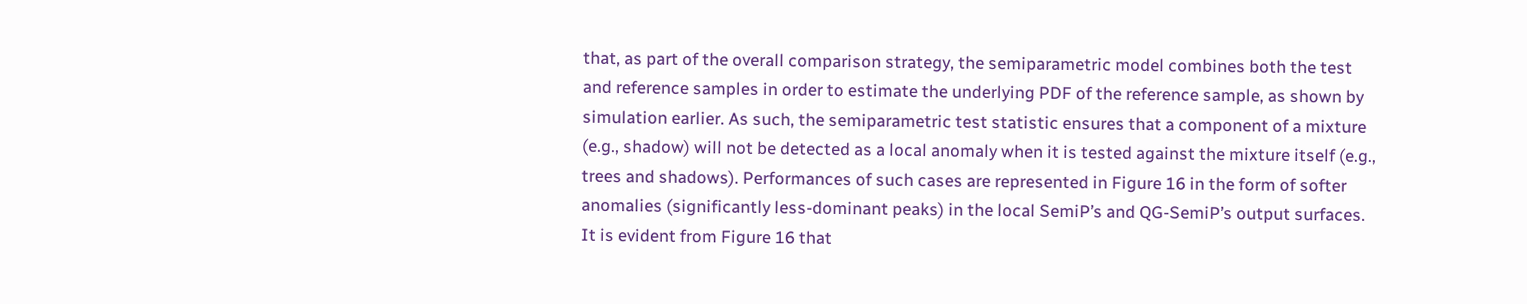that, as part of the overall comparison strategy, the semiparametric model combines both the test and reference samples in order to estimate the underlying PDF of the reference sample, as shown by simulation earlier. As such, the semiparametric test statistic ensures that a component of a mixture (e.g., shadow) will not be detected as a local anomaly when it is tested against the mixture itself (e.g., trees and shadows). Performances of such cases are represented in Figure 16 in the form of softer anomalies (significantly less-dominant peaks) in the local SemiP’s and QG-SemiP’s output surfaces. It is evident from Figure 16 that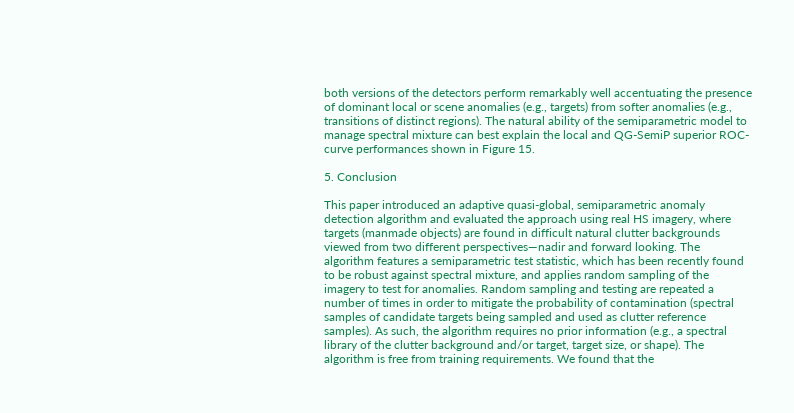both versions of the detectors perform remarkably well accentuating the presence of dominant local or scene anomalies (e.g., targets) from softer anomalies (e.g., transitions of distinct regions). The natural ability of the semiparametric model to manage spectral mixture can best explain the local and QG-SemiP superior ROC-curve performances shown in Figure 15.

5. Conclusion

This paper introduced an adaptive quasi-global, semiparametric anomaly detection algorithm and evaluated the approach using real HS imagery, where targets (manmade objects) are found in difficult natural clutter backgrounds viewed from two different perspectives—nadir and forward looking. The algorithm features a semiparametric test statistic, which has been recently found to be robust against spectral mixture, and applies random sampling of the imagery to test for anomalies. Random sampling and testing are repeated a number of times in order to mitigate the probability of contamination (spectral samples of candidate targets being sampled and used as clutter reference samples). As such, the algorithm requires no prior information (e.g., a spectral library of the clutter background and/or target, target size, or shape). The algorithm is free from training requirements. We found that the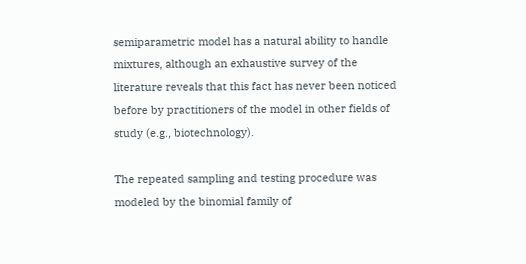semiparametric model has a natural ability to handle mixtures, although an exhaustive survey of the literature reveals that this fact has never been noticed before by practitioners of the model in other fields of study (e.g., biotechnology).

The repeated sampling and testing procedure was modeled by the binomial family of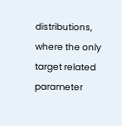distributions, where the only target related parameter